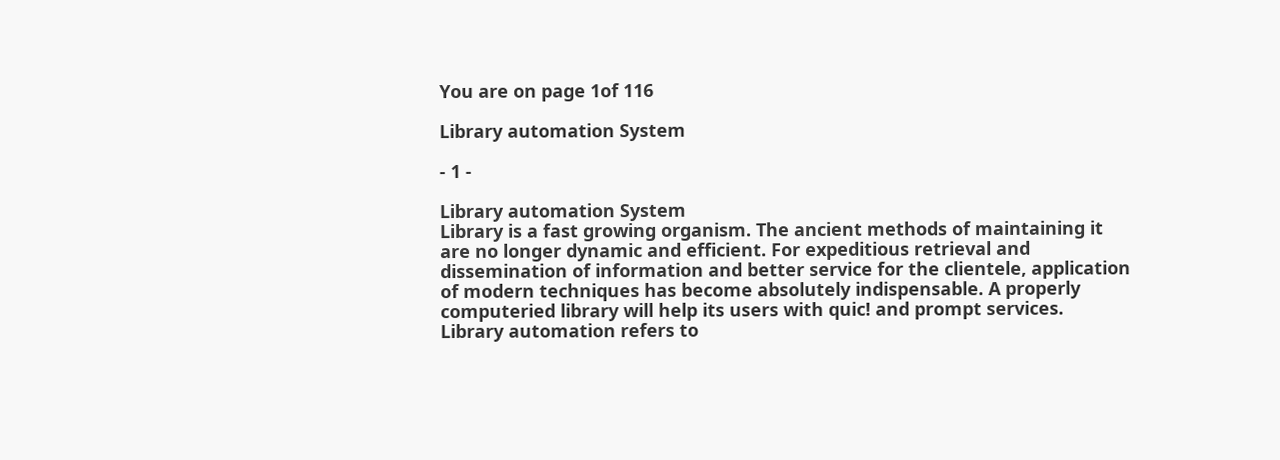You are on page 1of 116

Library automation System

- 1 -

Library automation System
Library is a fast growing organism. The ancient methods of maintaining it
are no longer dynamic and efficient. For expeditious retrieval and
dissemination of information and better service for the clientele, application
of modern techniques has become absolutely indispensable. A properly
computeried library will help its users with quic! and prompt services.
Library automation refers to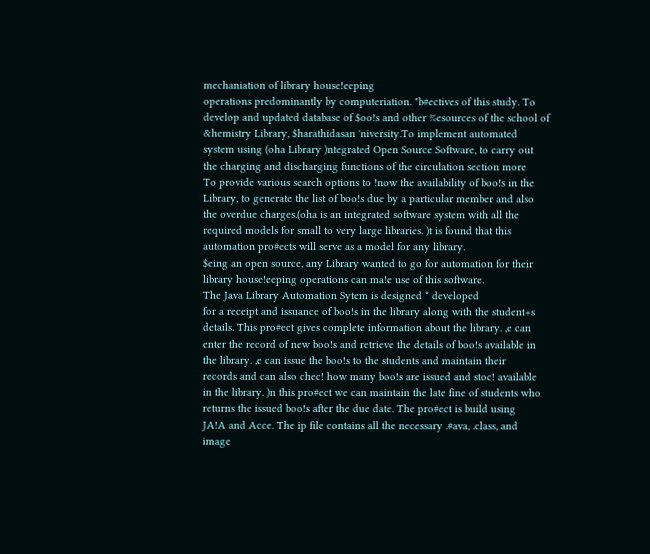mechaniation of library house!eeping
operations predominantly by computeriation. "b#ectives of this study. To
develop and updated database of $oo!s and other %esources of the school of
&hemistry Library, $harathidasan 'niversity.To implement automated
system using (oha Library )ntegrated Open Source Software, to carry out
the charging and discharging functions of the circulation section more
To provide various search options to !now the availability of boo!s in the
Library, to generate the list of boo!s due by a particular member and also
the overdue charges.(oha is an integrated software system with all the
required models for small to very large libraries. )t is found that this
automation pro#ects will serve as a model for any library.
$eing an open source, any Library wanted to go for automation for their
library house!eeping operations can ma!e use of this software.
The Java Library Automation Sytem is designed * developed
for a receipt and issuance of boo!s in the library along with the student+s
details. This pro#ect gives complete information about the library. ,e can
enter the record of new boo!s and retrieve the details of boo!s available in
the library. ,e can issue the boo!s to the students and maintain their
records and can also chec! how many boo!s are issued and stoc! available
in the library. )n this pro#ect we can maintain the late fine of students who
returns the issued boo!s after the due date. The pro#ect is build using
JA!A and Acce. The ip file contains all the necessary .#ava, .class, and
image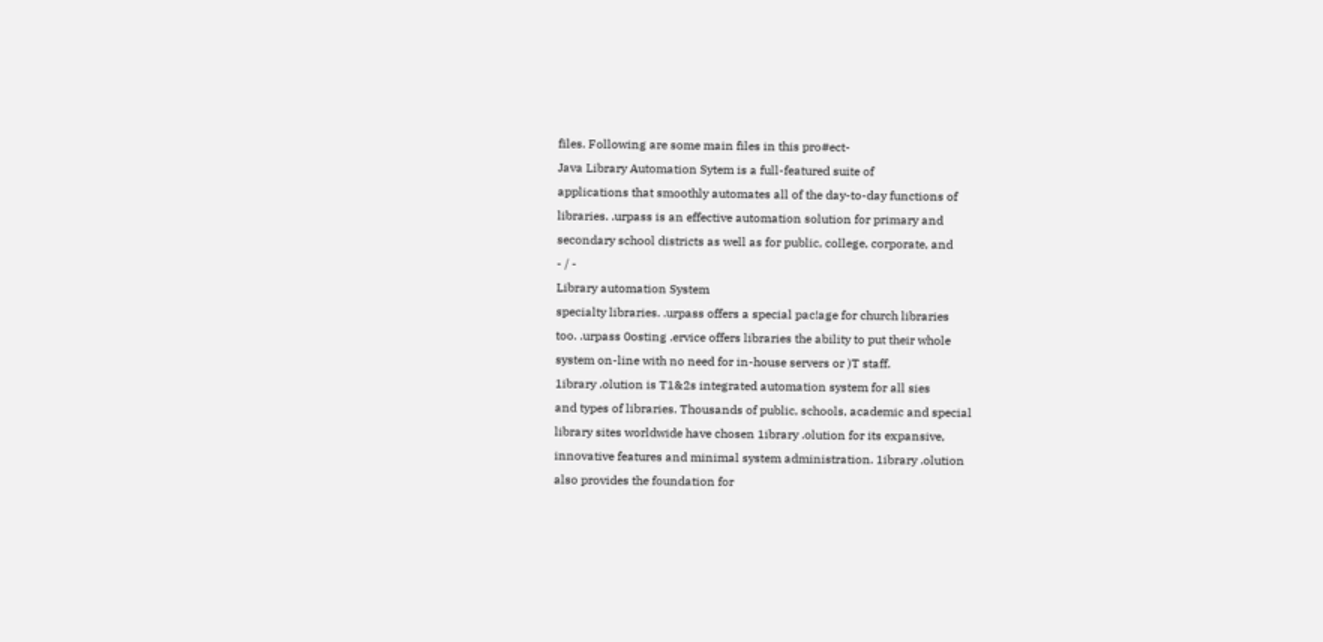files. Following are some main files in this pro#ect-
Java Library Automation Sytem is a full-featured suite of
applications that smoothly automates all of the day-to-day functions of
libraries. .urpass is an effective automation solution for primary and
secondary school districts as well as for public, college, corporate, and
- / -
Library automation System
specialty libraries. .urpass offers a special pac!age for church libraries
too. .urpass 0osting .ervice offers libraries the ability to put their whole
system on-line with no need for in-house servers or )T staff.
1ibrary .olution is T1&2s integrated automation system for all sies
and types of libraries. Thousands of public, schools, academic and special
library sites worldwide have chosen 1ibrary .olution for its expansive,
innovative features and minimal system administration. 1ibrary .olution
also provides the foundation for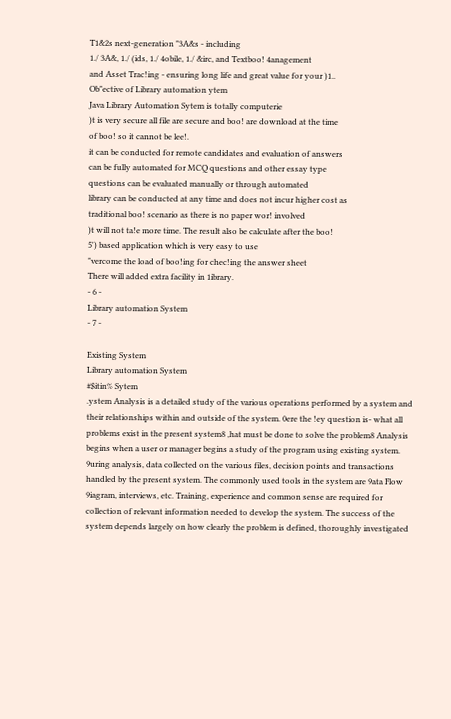T1&2s next-generation "3A&s - including
1./ 3A&, 1./ (ids, 1./ 4obile, 1./ &irc, and Textboo! 4anagement
and Asset Trac!ing - ensuring long life and great value for your )1..
Ob"ective of Library automation ytem
Java Library Automation Sytem is totally computerie
)t is very secure all file are secure and boo! are download at the time
of boo! so it cannot be lee!.
it can be conducted for remote candidates and evaluation of answers
can be fully automated for MCQ questions and other essay type
questions can be evaluated manually or through automated
library can be conducted at any time and does not incur higher cost as
traditional boo! scenario as there is no paper wor! involved
)t will not ta!e more time. The result also be calculate after the boo!
5') based application which is very easy to use
"vercome the load of boo!ing for chec!ing the answer sheet
There will added extra facility in 1ibrary.
- 6 -
Library automation System
- 7 -

Existing System
Library automation System
#$itin% Sytem
.ystem Analysis is a detailed study of the various operations performed by a system and
their relationships within and outside of the system. 0ere the !ey question is- what all
problems exist in the present system8 ,hat must be done to solve the problem8 Analysis
begins when a user or manager begins a study of the program using existing system.
9uring analysis, data collected on the various files, decision points and transactions
handled by the present system. The commonly used tools in the system are 9ata Flow
9iagram, interviews, etc. Training, experience and common sense are required for
collection of relevant information needed to develop the system. The success of the
system depends largely on how clearly the problem is defined, thoroughly investigated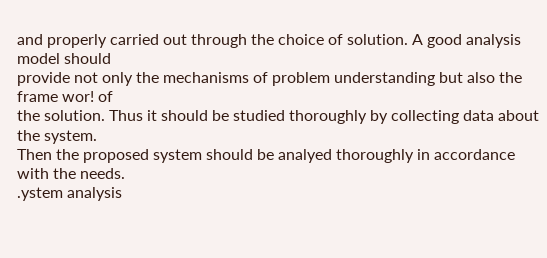and properly carried out through the choice of solution. A good analysis model should
provide not only the mechanisms of problem understanding but also the frame wor! of
the solution. Thus it should be studied thoroughly by collecting data about the system.
Then the proposed system should be analyed thoroughly in accordance with the needs.
.ystem analysis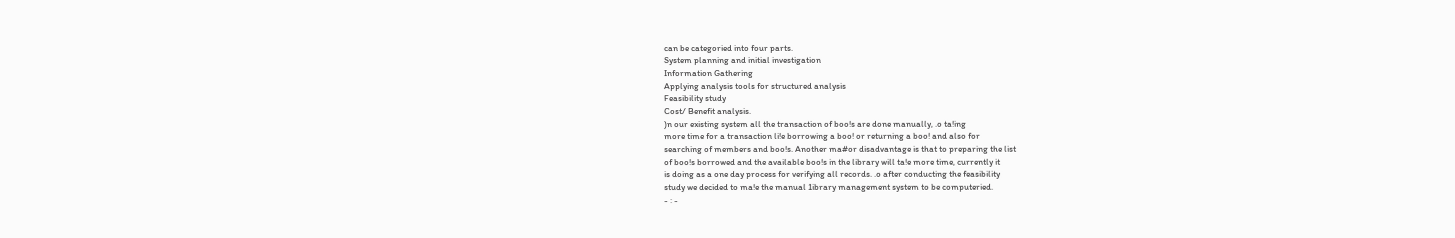can be categoried into four parts.
System planning and initial investigation
Information Gathering
Applying analysis tools for structured analysis
Feasibility study
Cost/ Benefit analysis.
)n our existing system all the transaction of boo!s are done manually, .o ta!ing
more time for a transaction li!e borrowing a boo! or returning a boo! and also for
searching of members and boo!s. Another ma#or disadvantage is that to preparing the list
of boo!s borrowed and the available boo!s in the library will ta!e more time, currently it
is doing as a one day process for verifying all records. .o after conducting the feasibility
study we decided to ma!e the manual 1ibrary management system to be computeried.
- : -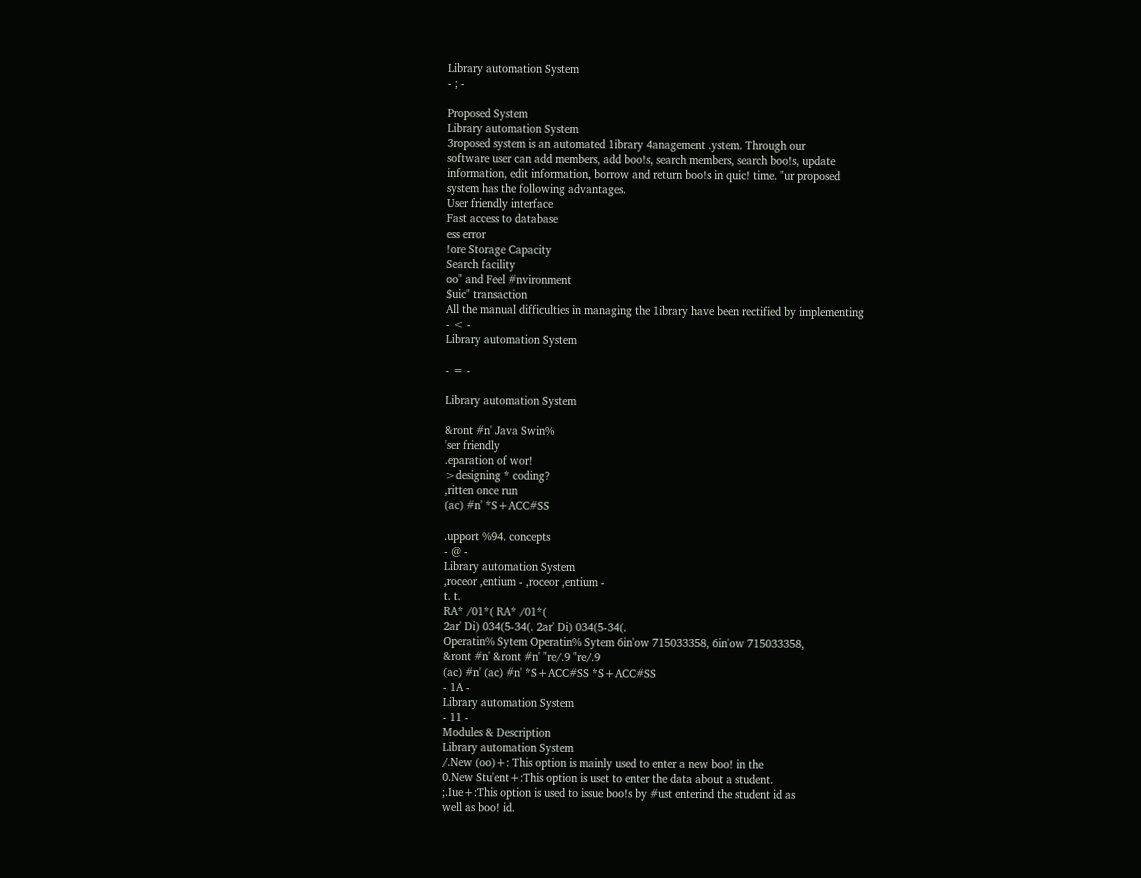Library automation System
- ; -

Proposed System
Library automation System
3roposed system is an automated 1ibrary 4anagement .ystem. Through our
software user can add members, add boo!s, search members, search boo!s, update
information, edit information, borrow and return boo!s in quic! time. "ur proposed
system has the following advantages.
User friendly interface
Fast access to database
ess error
!ore Storage Capacity
Search facility
oo" and Feel #nvironment
$uic" transaction
All the manual difficulties in managing the 1ibrary have been rectified by implementing
- < -
Library automation System

- = -

Library automation System

&ront #n' Java Swin%
'ser friendly
.eparation of wor!
>designing * coding?
,ritten once run
(ac) #n' *S+ACC#SS

.upport %94. concepts
- @ -
Library automation System
,roceor ,entium - ,roceor ,entium -
t. t.
RA* /01*( RA* /01*(
2ar' Di) 034(5-34(. 2ar' Di) 034(5-34(.
Operatin% Sytem Operatin% Sytem 6in'ow 715033358, 6in'ow 715033358,
&ront #n' &ront #n' "re/.9 "re/.9
(ac) #n' (ac) #n' *S+ACC#SS *S+ACC#SS
- 1A -
Library automation System
- 11 -
Modules & Description
Library automation System
/.New (oo)+: This option is mainly used to enter a new boo! in the
0.New Stu'ent+:This option is uset to enter the data about a student.
;.Iue+:This option is used to issue boo!s by #ust enterind the student id as
well as boo! id.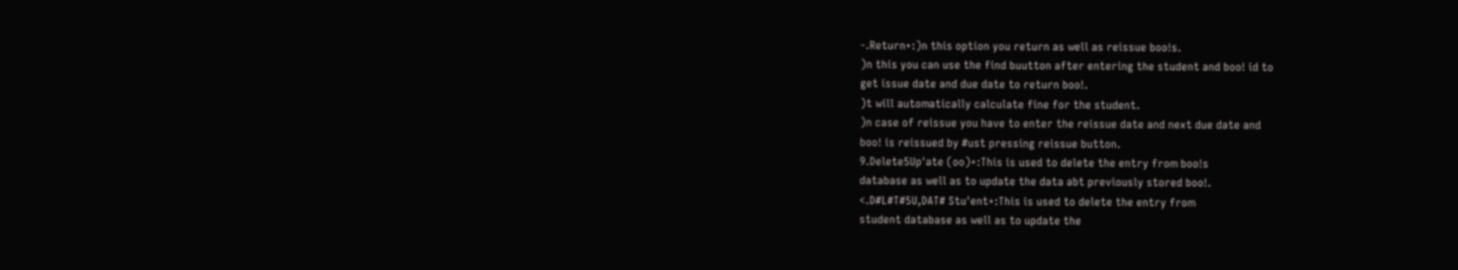-.Return+:)n this option you return as well as reissue boo!s.
)n this you can use the find buutton after entering the student and boo! id to
get issue date and due date to return boo!.
)t will automatically calculate fine for the student.
)n case of reissue you have to enter the reissue date and next due date and
boo! is reissued by #ust pressing reissue button.
9.Delete5Up'ate (oo)+:This is used to delete the entry from boo!s
database as well as to update the data abt previously stored boo!.
<.D#L#T#5U,DAT# Stu'ent+:This is used to delete the entry from
student database as well as to update the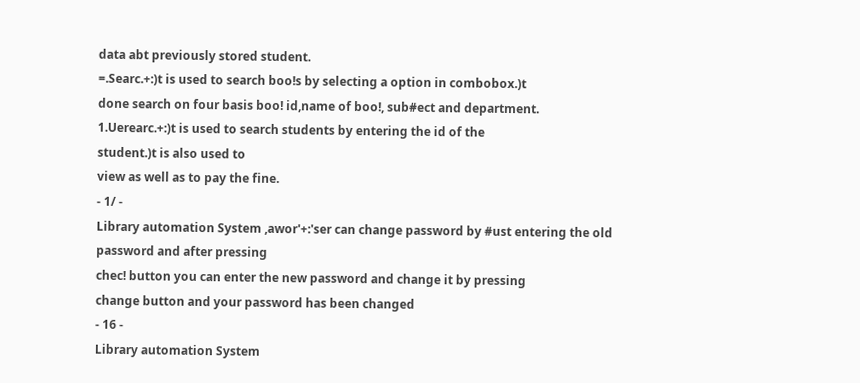data abt previously stored student.
=.Searc.+:)t is used to search boo!s by selecting a option in combobox.)t
done search on four basis boo! id,name of boo!, sub#ect and department.
1.Uerearc.+:)t is used to search students by entering the id of the
student.)t is also used to
view as well as to pay the fine.
- 1/ -
Library automation System ,awor'+:'ser can change password by #ust entering the old
password and after pressing
chec! button you can enter the new password and change it by pressing
change button and your password has been changed
- 16 -
Library automation System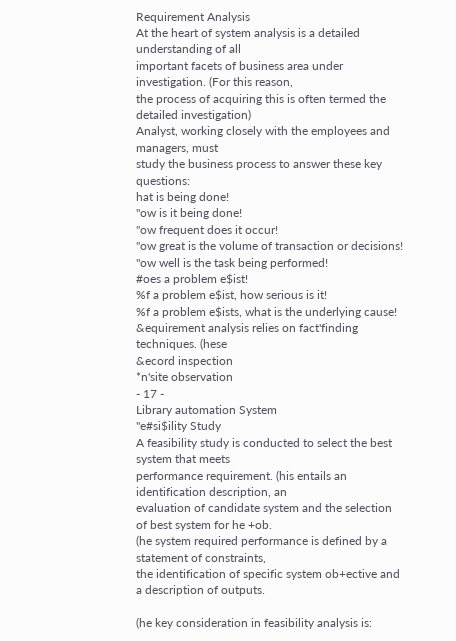Requirement Analysis
At the heart of system analysis is a detailed understanding of all
important facets of business area under investigation. (For this reason,
the process of acquiring this is often termed the detailed investigation)
Analyst, working closely with the employees and managers, must
study the business process to answer these key questions:
hat is being done!
"ow is it being done!
"ow frequent does it occur!
"ow great is the volume of transaction or decisions!
"ow well is the task being performed!
#oes a problem e$ist!
%f a problem e$ist, how serious is it!
%f a problem e$ists, what is the underlying cause!
&equirement analysis relies on fact'finding techniques. (hese
&ecord inspection
*n'site observation
- 17 -
Library automation System
"e#si$ility Study
A feasibility study is conducted to select the best system that meets
performance requirement. (his entails an identification description, an
evaluation of candidate system and the selection of best system for he +ob.
(he system required performance is defined by a statement of constraints,
the identification of specific system ob+ective and a description of outputs.

(he key consideration in feasibility analysis is: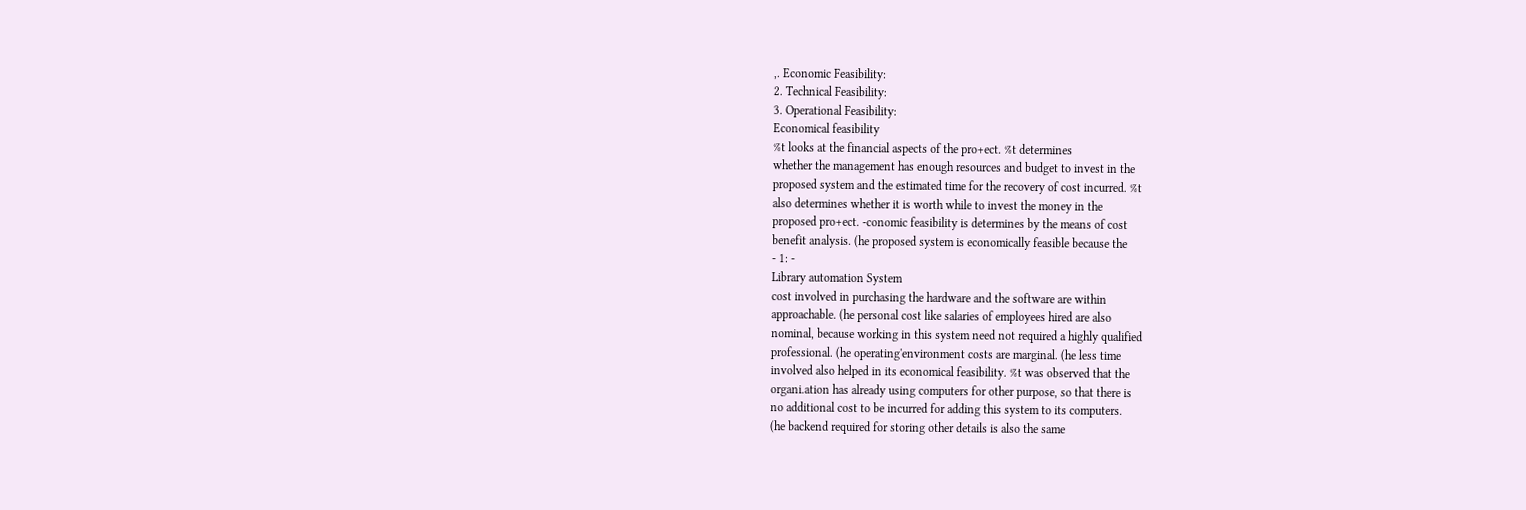,. Economic Feasibility:
2. Technical Feasibility:
3. Operational Feasibility:
Economical feasibility
%t looks at the financial aspects of the pro+ect. %t determines
whether the management has enough resources and budget to invest in the
proposed system and the estimated time for the recovery of cost incurred. %t
also determines whether it is worth while to invest the money in the
proposed pro+ect. -conomic feasibility is determines by the means of cost
benefit analysis. (he proposed system is economically feasible because the
- 1: -
Library automation System
cost involved in purchasing the hardware and the software are within
approachable. (he personal cost like salaries of employees hired are also
nominal, because working in this system need not required a highly qualified
professional. (he operating'environment costs are marginal. (he less time
involved also helped in its economical feasibility. %t was observed that the
organi.ation has already using computers for other purpose, so that there is
no additional cost to be incurred for adding this system to its computers.
(he backend required for storing other details is also the same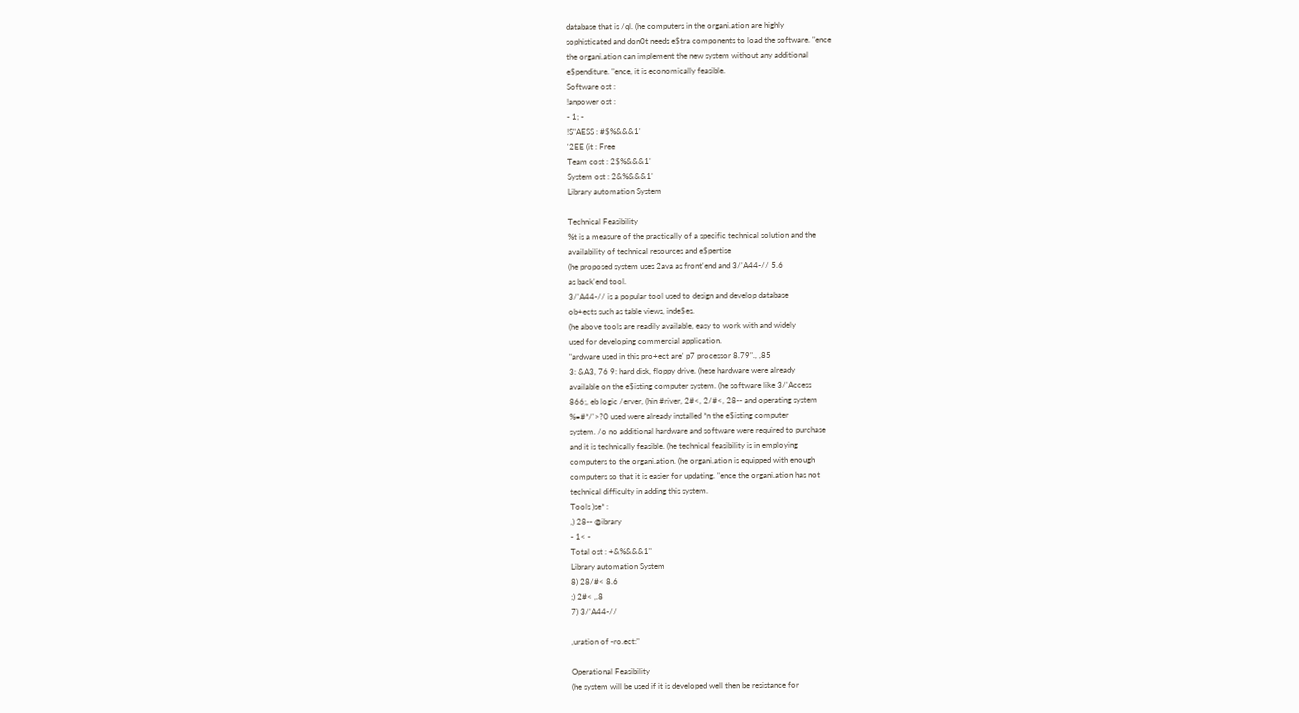database that is /ql. (he computers in the organi.ation are highly
sophisticated and don0t needs e$tra components to load the software. "ence
the organi.ation can implement the new system without any additional
e$penditure. "ence, it is economically feasible.
Software ost :
!anpower ost :
- 1; -
!S"AESS : #$%&&&1'
'2EE (it : Free
Team cost : 2$%&&&1'
System ost : 2&%&&&1'
Library automation System

Technical Feasibility
%t is a measure of the practically of a specific technical solution and the
availability of technical resources and e$pertise
(he proposed system uses 2ava as front'end and 3/'A44-// 5.6
as back'end tool.
3/'A44-// is a popular tool used to design and develop database
ob+ects such as table views, inde$es.
(he above tools are readily available, easy to work with and widely
used for developing commercial application.
"ardware used in this pro+ect are' p7 processor 8.79"., ,85
3: &A3, 76 9: hard disk, floppy drive. (hese hardware were already
available on the e$isting computer system. (he software like 3/'Access
866;, eb logic /erver, (hin #river, 2#<, 2/#<, 28-- and operating system
%=#*/'>?0 used were already installed *n the e$isting computer
system. /o no additional hardware and software were required to purchase
and it is technically feasible. (he technical feasibility is in employing
computers to the organi.ation. (he organi.ation is equipped with enough
computers so that it is easier for updating. "ence the organi.ation has not
technical difficulty in adding this system.
Tools )se* :
,) 28-- @ibrary
- 1< -
Total ost : +&%&&&1"
Library automation System
8) 28/#< 8.6
;) 2#< ,.8
7) 3/'A44-//

,uration of -ro.ect:"

Operational Feasibility
(he system will be used if it is developed well then be resistance for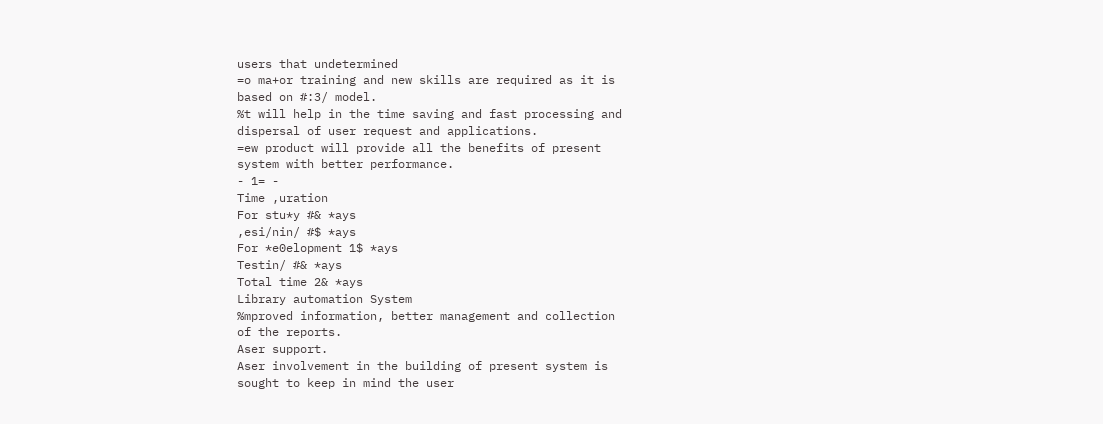users that undetermined
=o ma+or training and new skills are required as it is
based on #:3/ model.
%t will help in the time saving and fast processing and
dispersal of user request and applications.
=ew product will provide all the benefits of present
system with better performance.
- 1= -
Time ,uration
For stu*y #& *ays
,esi/nin/ #$ *ays
For *e0elopment 1$ *ays
Testin/ #& *ays
Total time 2& *ays
Library automation System
%mproved information, better management and collection
of the reports.
Aser support.
Aser involvement in the building of present system is
sought to keep in mind the user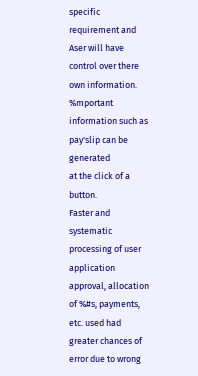specific requirement and
Aser will have control over there own information.
%mportant information such as pay'slip can be generated
at the click of a button.
Faster and systematic processing of user application
approval, allocation of %#s, payments, etc. used had
greater chances of error due to wrong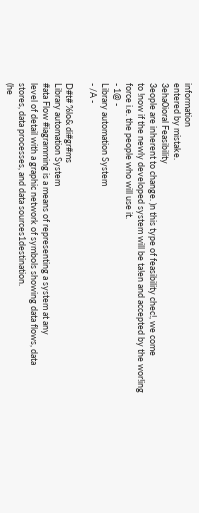information
entered by mistake.
3eha0ioral Feasibility
3eople are inherent to change. )n this type of feasibility chec!, we come
to !now if the newly developed system will be ta!en and accepted by the wor!ing
force i.e. the people who will use it.
- 1@ -
Library automation System
- /A -

D#t# %lo& di#gr#ms
Library automation System
#ata Flow #iagramming is a means of representing a system at any
level of detail with a graphic network of symbols showing data flows, data
stores, data processes, and data sources1destination.
(he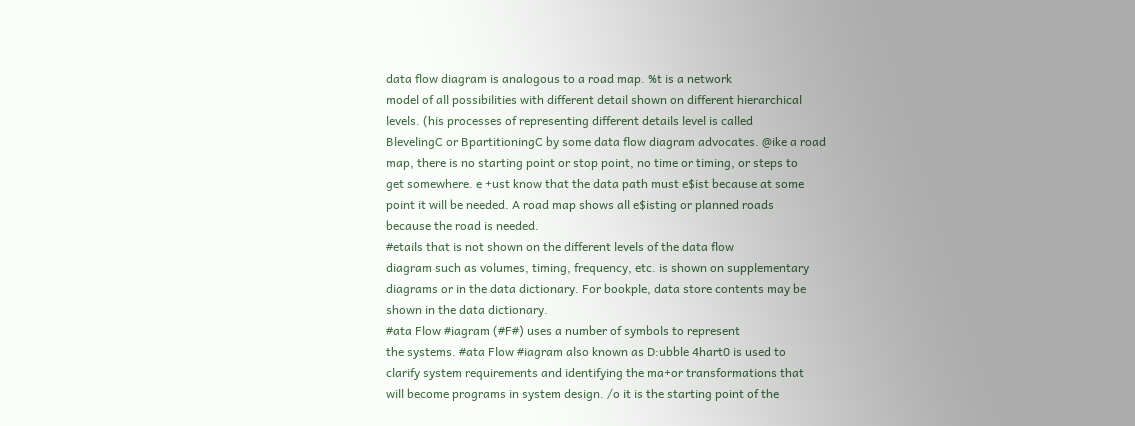data flow diagram is analogous to a road map. %t is a network
model of all possibilities with different detail shown on different hierarchical
levels. (his processes of representing different details level is called
BlevelingC or BpartitioningC by some data flow diagram advocates. @ike a road
map, there is no starting point or stop point, no time or timing, or steps to
get somewhere. e +ust know that the data path must e$ist because at some
point it will be needed. A road map shows all e$isting or planned roads
because the road is needed.
#etails that is not shown on the different levels of the data flow
diagram such as volumes, timing, frequency, etc. is shown on supplementary
diagrams or in the data dictionary. For bookple, data store contents may be
shown in the data dictionary.
#ata Flow #iagram (#F#) uses a number of symbols to represent
the systems. #ata Flow #iagram also known as D:ubble 4hart0 is used to
clarify system requirements and identifying the ma+or transformations that
will become programs in system design. /o it is the starting point of the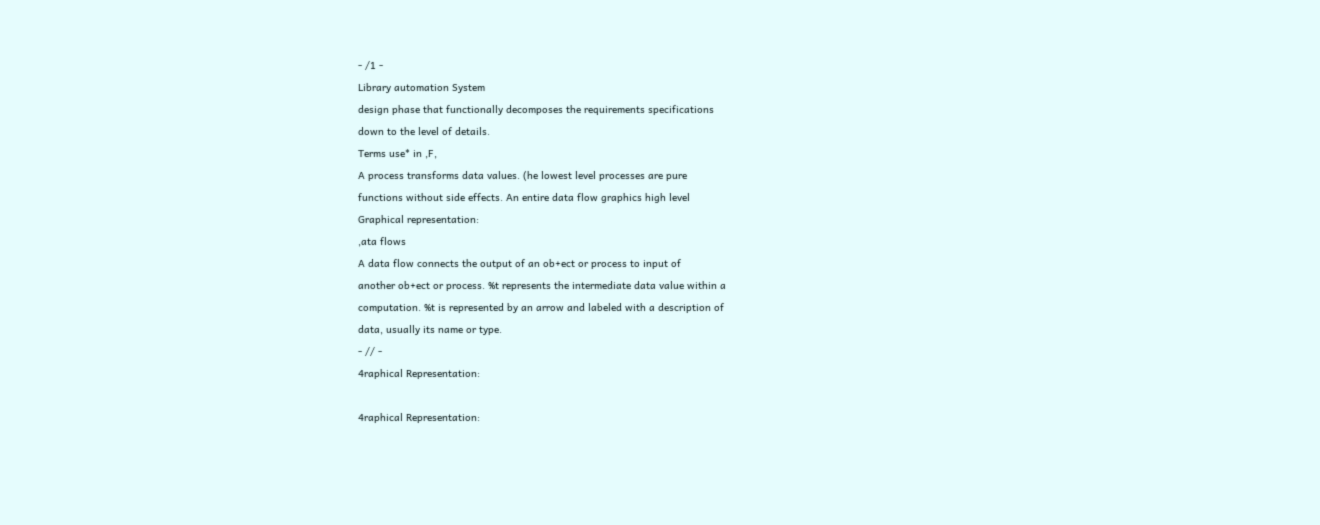- /1 -
Library automation System
design phase that functionally decomposes the requirements specifications
down to the level of details.
Terms use* in ,F,
A process transforms data values. (he lowest level processes are pure
functions without side effects. An entire data flow graphics high level
Graphical representation:
,ata flows
A data flow connects the output of an ob+ect or process to input of
another ob+ect or process. %t represents the intermediate data value within a
computation. %t is represented by an arrow and labeled with a description of
data, usually its name or type.
- // -
4raphical Representation:

4raphical Representation: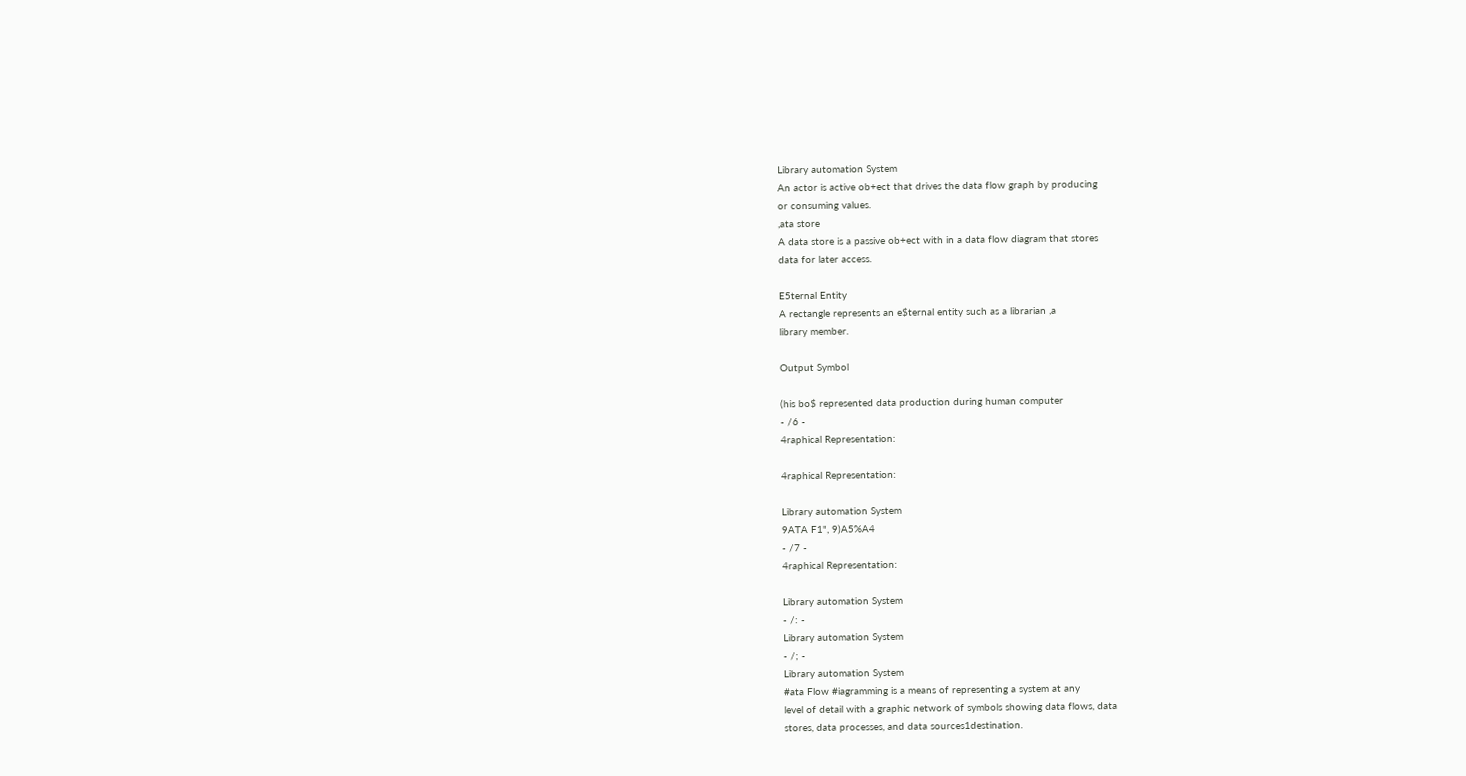Library automation System
An actor is active ob+ect that drives the data flow graph by producing
or consuming values.
,ata store
A data store is a passive ob+ect with in a data flow diagram that stores
data for later access.

E5ternal Entity
A rectangle represents an e$ternal entity such as a librarian ,a
library member.

Output Symbol

(his bo$ represented data production during human computer
- /6 -
4raphical Representation:

4raphical Representation:

Library automation System
9ATA F1", 9)A5%A4
- /7 -
4raphical Representation:

Library automation System
- /: -
Library automation System
- /; -
Library automation System
#ata Flow #iagramming is a means of representing a system at any
level of detail with a graphic network of symbols showing data flows, data
stores, data processes, and data sources1destination.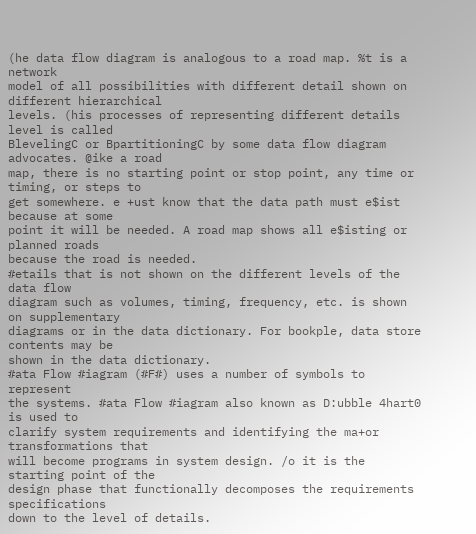(he data flow diagram is analogous to a road map. %t is a network
model of all possibilities with different detail shown on different hierarchical
levels. (his processes of representing different details level is called
BlevelingC or BpartitioningC by some data flow diagram advocates. @ike a road
map, there is no starting point or stop point, any time or timing, or steps to
get somewhere. e +ust know that the data path must e$ist because at some
point it will be needed. A road map shows all e$isting or planned roads
because the road is needed.
#etails that is not shown on the different levels of the data flow
diagram such as volumes, timing, frequency, etc. is shown on supplementary
diagrams or in the data dictionary. For bookple, data store contents may be
shown in the data dictionary.
#ata Flow #iagram (#F#) uses a number of symbols to represent
the systems. #ata Flow #iagram also known as D:ubble 4hart0 is used to
clarify system requirements and identifying the ma+or transformations that
will become programs in system design. /o it is the starting point of the
design phase that functionally decomposes the requirements specifications
down to the level of details.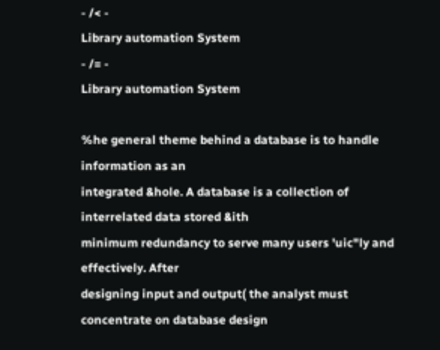- /< -
Library automation System
- /= -
Library automation System

%he general theme behind a database is to handle information as an
integrated &hole. A database is a collection of interrelated data stored &ith
minimum redundancy to serve many users 'uic"ly and effectively. After
designing input and output( the analyst must concentrate on database design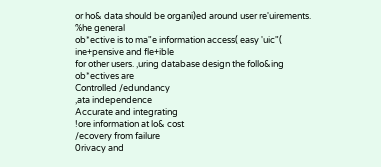or ho& data should be organi)ed around user re'uirements. %he general
ob*ective is to ma"e information access( easy 'uic"( ine+pensive and fle+ible
for other users. ,uring database design the follo&ing ob*ectives are
Controlled /edundancy
,ata independence
Accurate and integrating
!ore information at lo& cost
/ecovery from failure
0rivacy and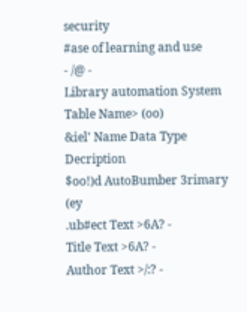security
#ase of learning and use
- /@ -
Library automation System
Table Name> (oo)
&iel' Name Data Type Decription
$oo!)d AutoBumber 3rimary (ey
.ub#ect Text >6A? -
Title Text >6A? -
Author Text >/:? -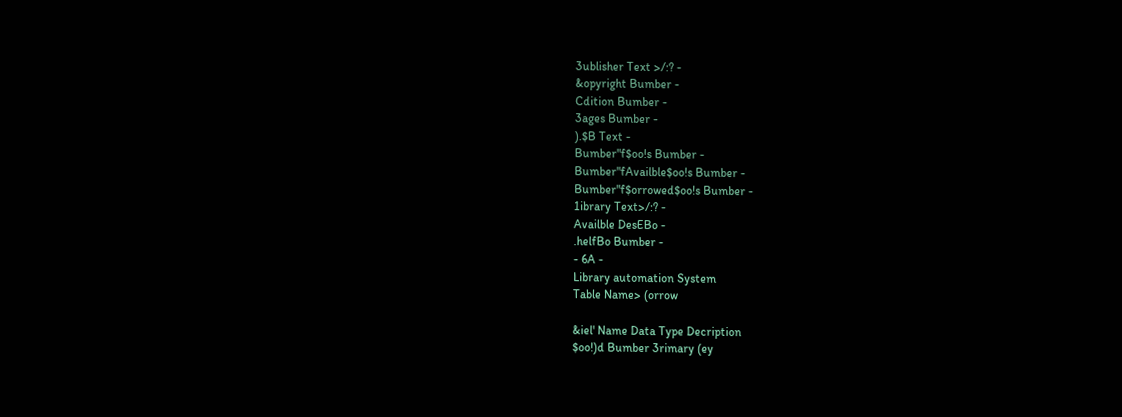3ublisher Text >/:? -
&opyright Bumber -
Cdition Bumber -
3ages Bumber -
).$B Text -
Bumber"f$oo!s Bumber -
Bumber"fAvailble$oo!s Bumber -
Bumber"f$orrowed$oo!s Bumber -
1ibrary Text>/:? -
Availble DesEBo -
.helfBo Bumber -
- 6A -
Library automation System
Table Name> (orrow

&iel' Name Data Type Decription
$oo!)d Bumber 3rimary (ey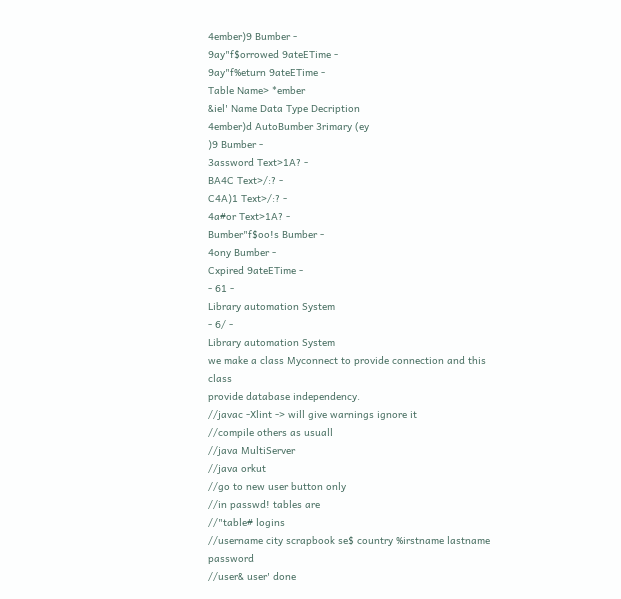4ember)9 Bumber -
9ay"f$orrowed 9ateETime -
9ay"f%eturn 9ateETime -
Table Name> *ember
&iel' Name Data Type Decription
4ember)d AutoBumber 3rimary (ey
)9 Bumber -
3assword Text>1A? -
BA4C Text>/:? -
C4A)1 Text>/:? -
4a#or Text>1A? -
Bumber"f$oo!s Bumber -
4ony Bumber -
Cxpired 9ateETime -
- 61 -
Library automation System
- 6/ -
Library automation System
we make a class Myconnect to provide connection and this class
provide database independency.
//javac -Xlint -> will give warnings ignore it
//compile others as usuall
//java MultiServer
//java orkut
//go to new user button only
//in passwd! tables are
//"table# logins
//username city scrapbook se$ country %irstname lastname password
//user& user' done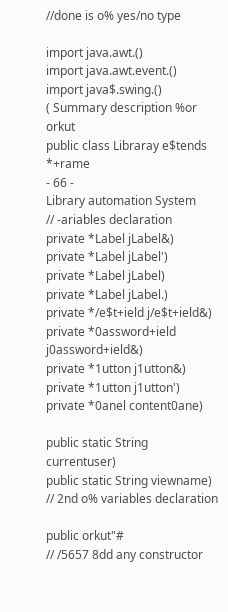//done is o% yes/no type

import java.awt.()
import java.awt.event.()
import java$.swing.()
( Summary description %or orkut
public class Libraray e$tends *+rame
- 66 -
Library automation System
// -ariables declaration
private *Label jLabel&)
private *Label jLabel')
private *Label jLabel)
private *Label jLabel.)
private */e$t+ield j/e$t+ield&)
private *0assword+ield j0assword+ield&)
private *1utton j1utton&)
private *1utton j1utton')
private *0anel content0ane)

public static String currentuser)
public static String viewname)
// 2nd o% variables declaration

public orkut"#
// /5657 8dd any constructor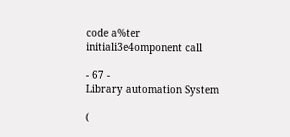code a%ter
initiali3e4omponent call

- 67 -
Library automation System

(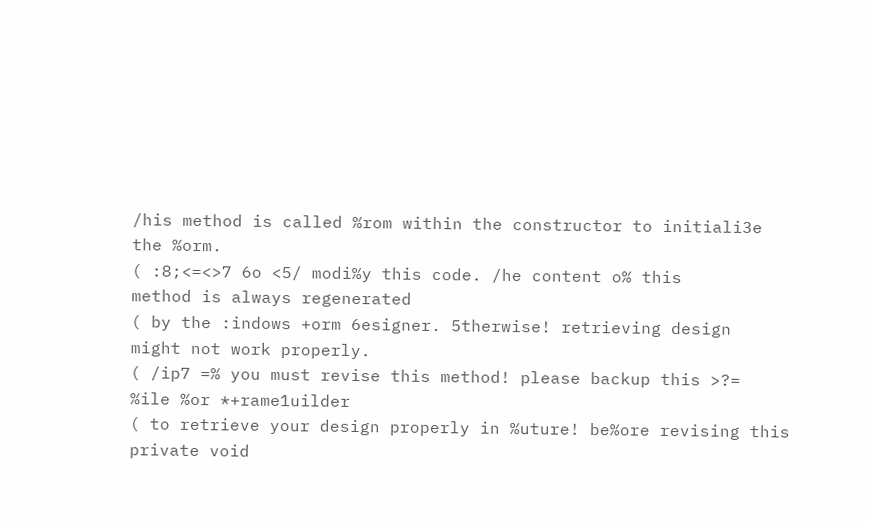/his method is called %rom within the constructor to initiali3e
the %orm.
( :8;<=<>7 6o <5/ modi%y this code. /he content o% this
method is always regenerated
( by the :indows +orm 6esigner. 5therwise! retrieving design
might not work properly.
( /ip7 =% you must revise this method! please backup this >?=
%ile %or *+rame1uilder
( to retrieve your design properly in %uture! be%ore revising this
private void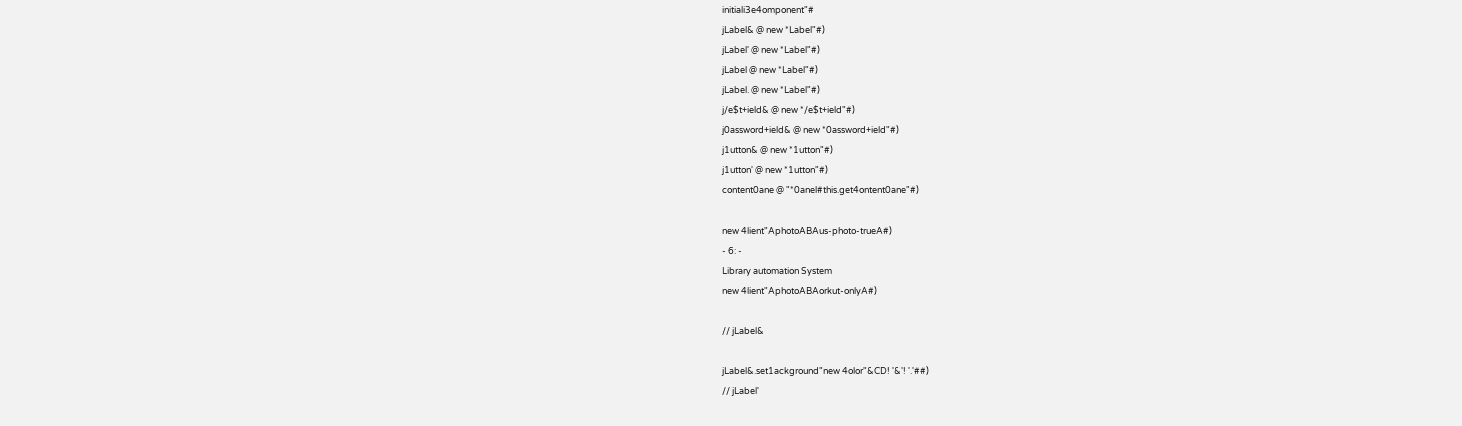initiali3e4omponent"#
jLabel& @ new *Label"#)
jLabel' @ new *Label"#)
jLabel @ new *Label"#)
jLabel. @ new *Label"#)
j/e$t+ield& @ new */e$t+ield"#)
j0assword+ield& @ new *0assword+ield"#)
j1utton& @ new *1utton"#)
j1utton' @ new *1utton"#)
content0ane @ "*0anel#this.get4ontent0ane"#)

new 4lient"AphotoABAus-photo-trueA#)
- 6: -
Library automation System
new 4lient"AphotoABAorkut-onlyA#)

// jLabel&

jLabel&.set1ackground"new 4olor"&CD! '&'! '.'##)
// jLabel'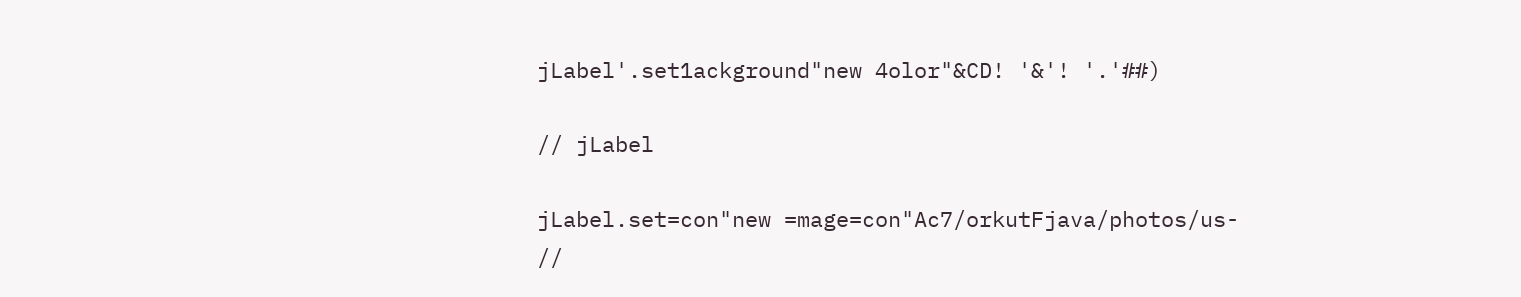jLabel'.set1ackground"new 4olor"&CD! '&'! '.'##)

// jLabel

jLabel.set=con"new =mage=con"Ac7/orkutFjava/photos/us-
//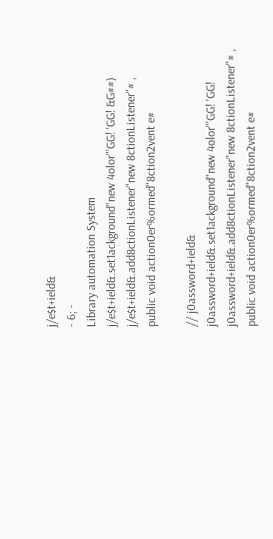j/e$t+ield&
- 6; -
Library automation System
j/e$t+ield&.set1ackground"new 4olor"'GG! 'GG! &G##)
j/e$t+ield&.add8ctionListener"new 8ctionListener"# ,
public void action0er%ormed"8ction2vent e#

// j0assword+ield&
j0assword+ield&.set1ackground"new 4olor"'GG! 'GG!
j0assword+ield&.add8ctionListener"new 8ctionListener"# ,
public void action0er%ormed"8ction2vent e#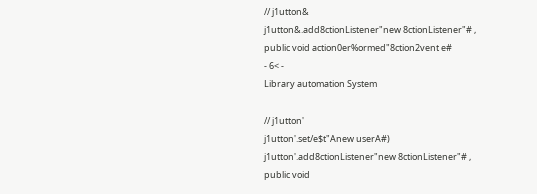// j1utton&
j1utton&.add8ctionListener"new 8ctionListener"# ,
public void action0er%ormed"8ction2vent e#
- 6< -
Library automation System

// j1utton'
j1utton'.set/e$t"Anew userA#)
j1utton'.add8ctionListener"new 8ctionListener"# ,
public void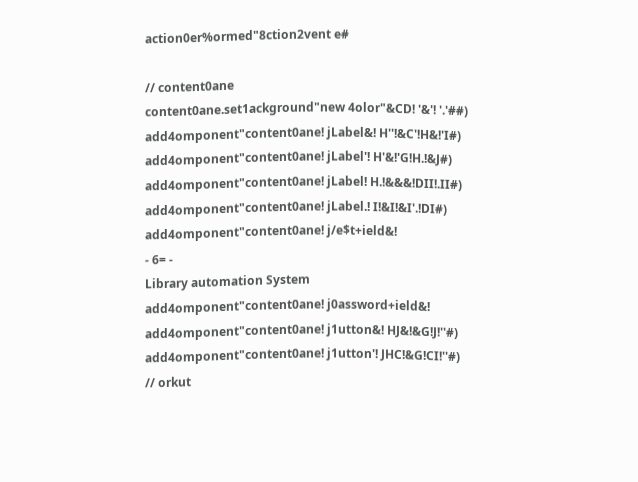action0er%ormed"8ction2vent e#

// content0ane
content0ane.set1ackground"new 4olor"&CD! '&'! '.'##)
add4omponent"content0ane! jLabel&! H''!&C'!H&!'I#)
add4omponent"content0ane! jLabel'! H'&!'G!H.!&J#)
add4omponent"content0ane! jLabel! H.!&&&!DII!.II#)
add4omponent"content0ane! jLabel.! I!&I!&I'.!DI#)
add4omponent"content0ane! j/e$t+ield&!
- 6= -
Library automation System
add4omponent"content0ane! j0assword+ield&!
add4omponent"content0ane! j1utton&! HJ&!&G!J!''#)
add4omponent"content0ane! j1utton'! JHC!&G!CI!''#)
// orkut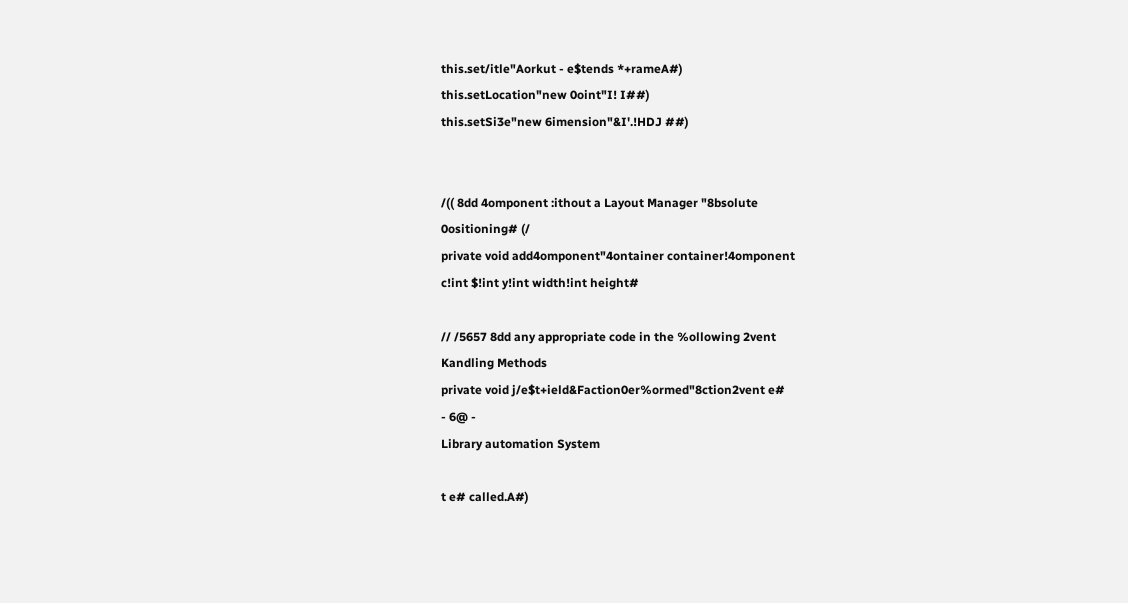this.set/itle"Aorkut - e$tends *+rameA#)
this.setLocation"new 0oint"I! I##)
this.setSi3e"new 6imension"&I'.!HDJ ##)


/(( 8dd 4omponent :ithout a Layout Manager "8bsolute
0ositioning# (/
private void add4omponent"4ontainer container!4omponent
c!int $!int y!int width!int height#

// /5657 8dd any appropriate code in the %ollowing 2vent
Kandling Methods
private void j/e$t+ield&Faction0er%ormed"8ction2vent e#
- 6@ -
Library automation System

t e# called.A#)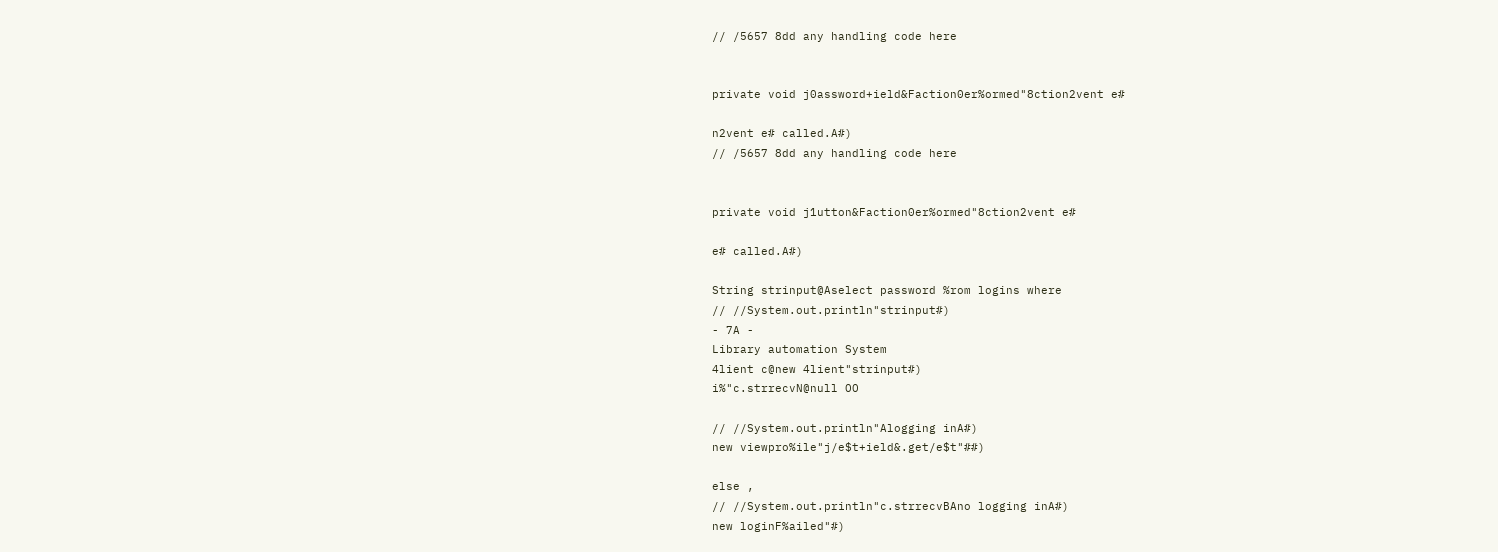// /5657 8dd any handling code here


private void j0assword+ield&Faction0er%ormed"8ction2vent e#

n2vent e# called.A#)
// /5657 8dd any handling code here


private void j1utton&Faction0er%ormed"8ction2vent e#

e# called.A#)

String strinput@Aselect password %rom logins where
// //System.out.println"strinput#)
- 7A -
Library automation System
4lient c@new 4lient"strinput#)
i%"c.strrecvN@null OO

// //System.out.println"Alogging inA#)
new viewpro%ile"j/e$t+ield&.get/e$t"##)

else ,
// //System.out.println"c.strrecvBAno logging inA#)
new loginF%ailed"#)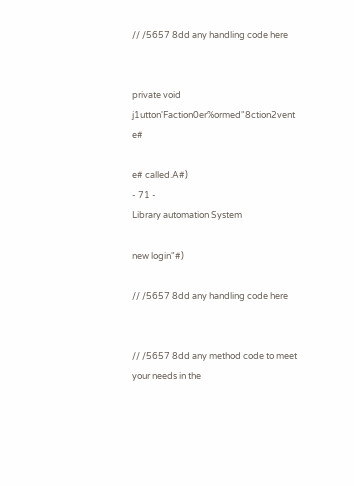// /5657 8dd any handling code here


private void j1utton'Faction0er%ormed"8ction2vent e#

e# called.A#)
- 71 -
Library automation System

new login"#)

// /5657 8dd any handling code here


// /5657 8dd any method code to meet your needs in the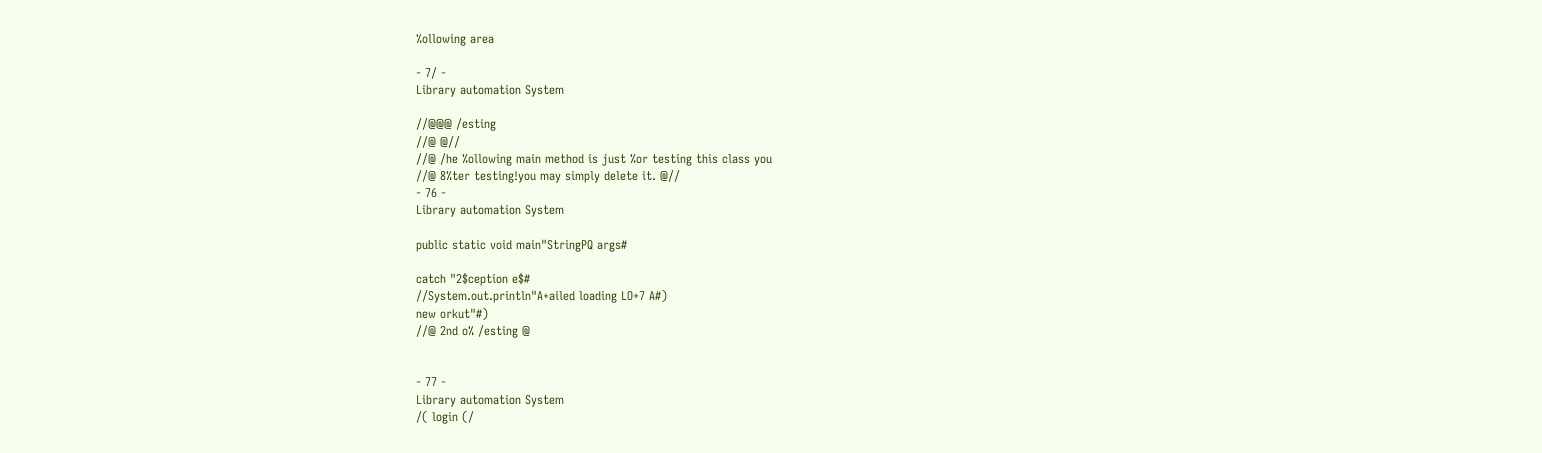%ollowing area

- 7/ -
Library automation System

//@@@ /esting
//@ @//
//@ /he %ollowing main method is just %or testing this class you
//@ 8%ter testing!you may simply delete it. @//
- 76 -
Library automation System

public static void main"StringPQ args#

catch "2$ception e$#
//System.out.println"A+ailed loading LO+7 A#)
new orkut"#)
//@ 2nd o% /esting @


- 77 -
Library automation System
/( login (/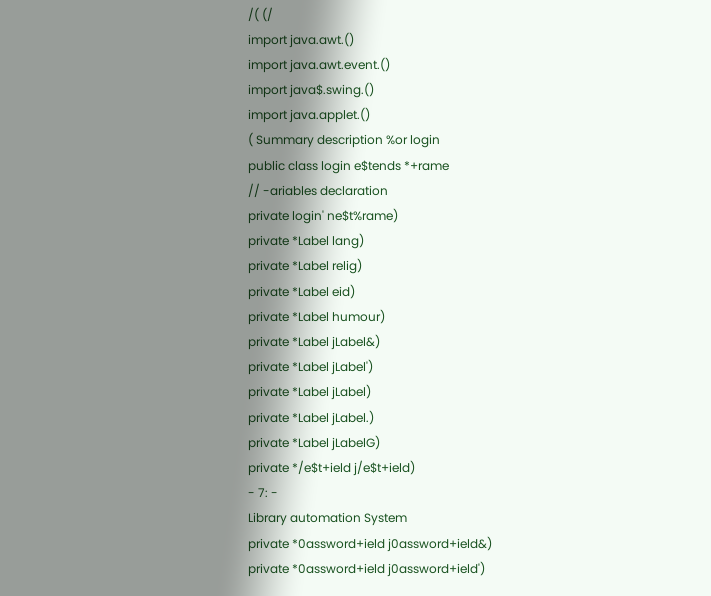/( (/
import java.awt.()
import java.awt.event.()
import java$.swing.()
import java.applet.()
( Summary description %or login
public class login e$tends *+rame
// -ariables declaration
private login' ne$t%rame)
private *Label lang)
private *Label relig)
private *Label eid)
private *Label humour)
private *Label jLabel&)
private *Label jLabel')
private *Label jLabel)
private *Label jLabel.)
private *Label jLabelG)
private */e$t+ield j/e$t+ield)
- 7: -
Library automation System
private *0assword+ield j0assword+ield&)
private *0assword+ield j0assword+ield')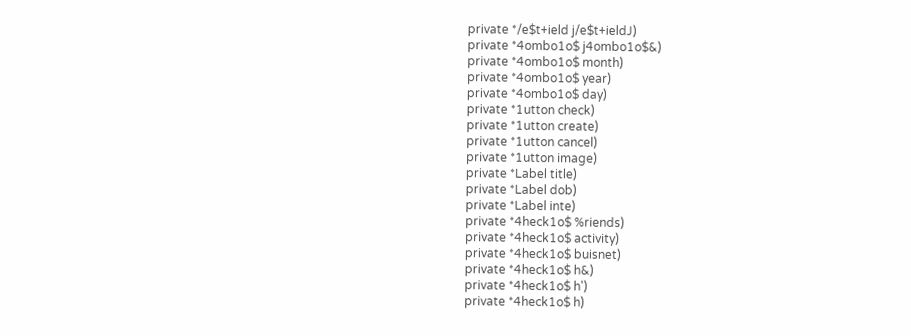private */e$t+ield j/e$t+ieldJ)
private *4ombo1o$ j4ombo1o$&)
private *4ombo1o$ month)
private *4ombo1o$ year)
private *4ombo1o$ day)
private *1utton check)
private *1utton create)
private *1utton cancel)
private *1utton image)
private *Label title)
private *Label dob)
private *Label inte)
private *4heck1o$ %riends)
private *4heck1o$ activity)
private *4heck1o$ buisnet)
private *4heck1o$ h&)
private *4heck1o$ h')
private *4heck1o$ h)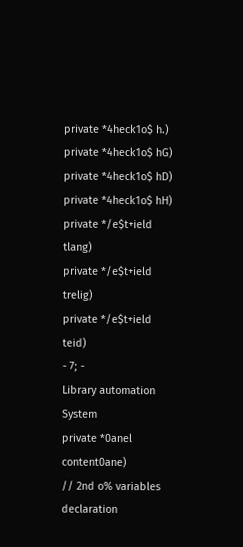private *4heck1o$ h.)
private *4heck1o$ hG)
private *4heck1o$ hD)
private *4heck1o$ hH)
private */e$t+ield tlang)
private */e$t+ield trelig)
private */e$t+ield teid)
- 7; -
Library automation System
private *0anel content0ane)
// 2nd o% variables declaration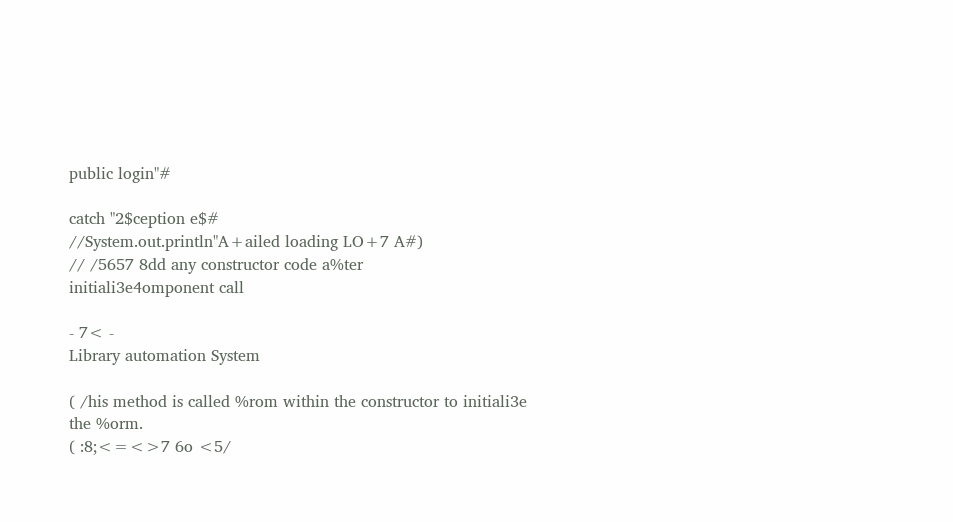public login"#

catch "2$ception e$#
//System.out.println"A+ailed loading LO+7 A#)
// /5657 8dd any constructor code a%ter
initiali3e4omponent call

- 7< -
Library automation System

( /his method is called %rom within the constructor to initiali3e
the %orm.
( :8;<=<>7 6o <5/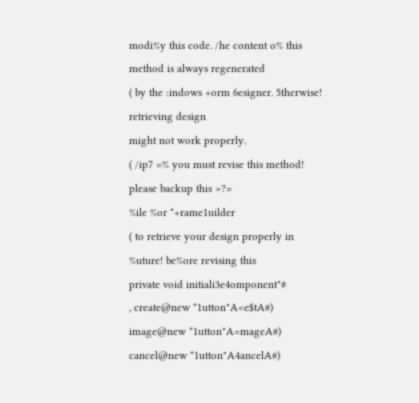modi%y this code. /he content o% this
method is always regenerated
( by the :indows +orm 6esigner. 5therwise! retrieving design
might not work properly.
( /ip7 =% you must revise this method! please backup this >?=
%ile %or *+rame1uilder
( to retrieve your design properly in %uture! be%ore revising this
private void initiali3e4omponent"#
, create@new *1utton"A<e$tA#)
image@new *1utton"A=mageA#)
cancel@new *1utton"A4ancelA#)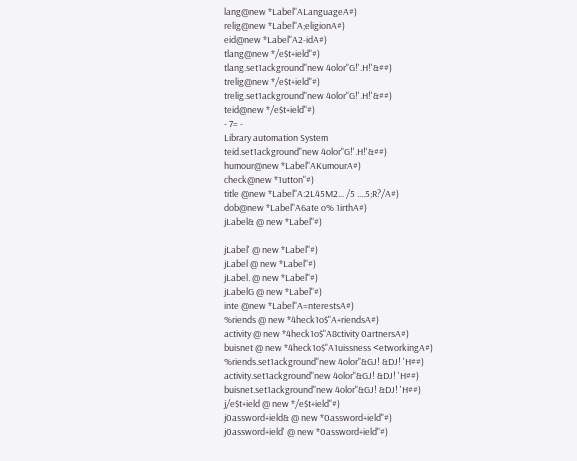lang@new *Label"ALanguageA#)
relig@new *Label"A;eligionA#)
eid@new *Label"A2-idA#)
tlang@new */e$t+ield"#)
tlang.set1ackground"new 4olor"G!'.H!'&##)
trelig@new */e$t+ield"#)
trelig.set1ackground"new 4olor"G!'.H!'&##)
teid@new */e$t+ield"#)
- 7= -
Library automation System
teid.set1ackground"new 4olor"G!'.H!'&##)
humour@new *Label"AKumourA#)
check@new *1utton"#)
title @new *Label"A:2L45M2... /5 ....5;R?/A#)
dob@new *Label"A6ate o% 1irthA#)
jLabel& @ new *Label"#)

jLabel' @ new *Label"#)
jLabel @ new *Label"#)
jLabel. @ new *Label"#)
jLabelG @ new *Label"#)
inte @new *Label"A=nterestsA#)
%riends @ new *4heck1o$"A+riendsA#)
activity @ new *4heck1o$"A8ctivity 0artnersA#)
buisnet @ new *4heck1o$"A1uissness <etworkingA#)
%riends.set1ackground"new 4olor"&GJ! &DJ! 'H##)
activity.set1ackground"new 4olor"&GJ! &DJ! 'H##)
buisnet.set1ackground"new 4olor"&GJ! &DJ! 'H##)
j/e$t+ield @ new */e$t+ield"#)
j0assword+ield& @ new *0assword+ield"#)
j0assword+ield' @ new *0assword+ield"#)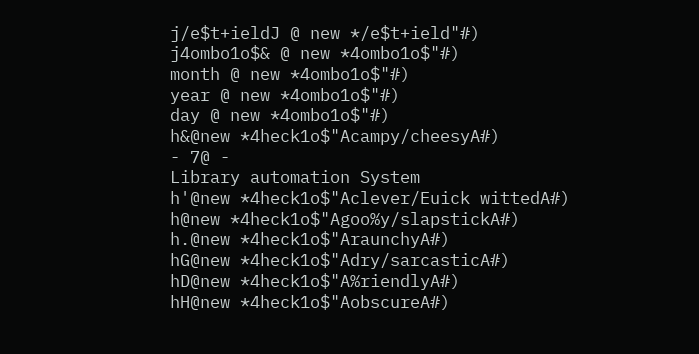j/e$t+ieldJ @ new */e$t+ield"#)
j4ombo1o$& @ new *4ombo1o$"#)
month @ new *4ombo1o$"#)
year @ new *4ombo1o$"#)
day @ new *4ombo1o$"#)
h&@new *4heck1o$"Acampy/cheesyA#)
- 7@ -
Library automation System
h'@new *4heck1o$"Aclever/Euick wittedA#)
h@new *4heck1o$"Agoo%y/slapstickA#)
h.@new *4heck1o$"AraunchyA#)
hG@new *4heck1o$"Adry/sarcasticA#)
hD@new *4heck1o$"A%riendlyA#)
hH@new *4heck1o$"AobscureA#)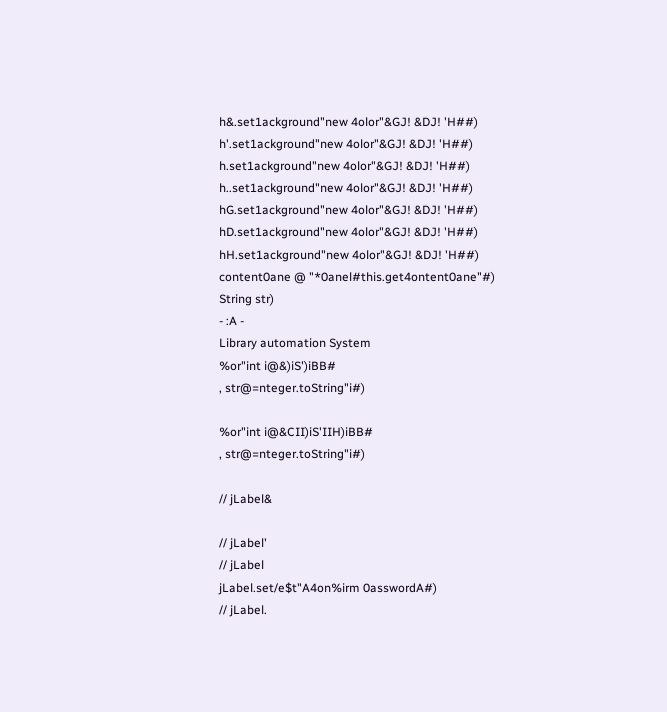h&.set1ackground"new 4olor"&GJ! &DJ! 'H##)
h'.set1ackground"new 4olor"&GJ! &DJ! 'H##)
h.set1ackground"new 4olor"&GJ! &DJ! 'H##)
h..set1ackground"new 4olor"&GJ! &DJ! 'H##)
hG.set1ackground"new 4olor"&GJ! &DJ! 'H##)
hD.set1ackground"new 4olor"&GJ! &DJ! 'H##)
hH.set1ackground"new 4olor"&GJ! &DJ! 'H##)
content0ane @ "*0anel#this.get4ontent0ane"#)
String str)
- :A -
Library automation System
%or"int i@&)iS')iBB#
, str@=nteger.toString"i#)

%or"int i@&CII)iS'IIH)iBB#
, str@=nteger.toString"i#)

// jLabel&

// jLabel'
// jLabel
jLabel.set/e$t"A4on%irm 0asswordA#)
// jLabel.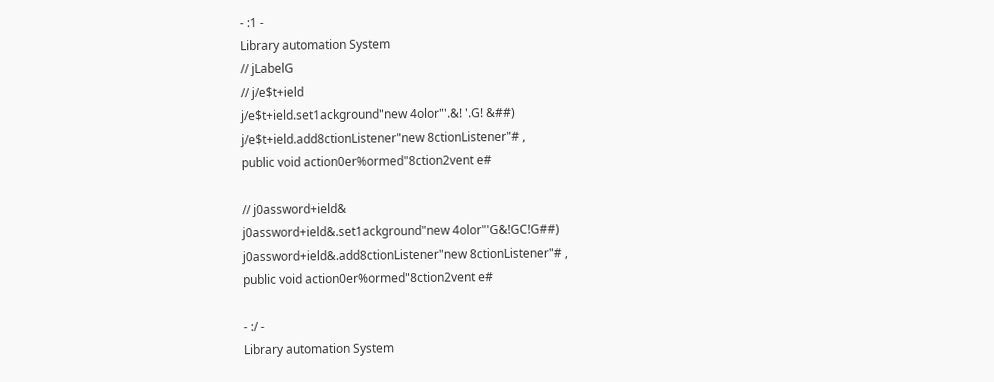- :1 -
Library automation System
// jLabelG
// j/e$t+ield
j/e$t+ield.set1ackground"new 4olor"'.&! '.G! &##)
j/e$t+ield.add8ctionListener"new 8ctionListener"# ,
public void action0er%ormed"8ction2vent e#

// j0assword+ield&
j0assword+ield&.set1ackground"new 4olor"'G&!GC!G##)
j0assword+ield&.add8ctionListener"new 8ctionListener"# ,
public void action0er%ormed"8ction2vent e#

- :/ -
Library automation System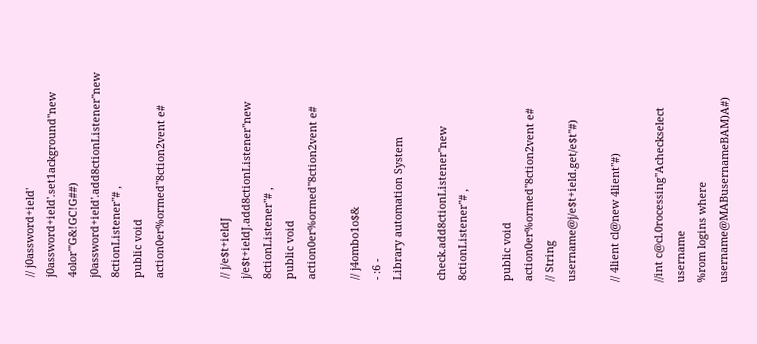// j0assword+ield'
j0assword+ield'.set1ackground"new 4olor"'G&!GC!G##)
j0assword+ield'.add8ctionListener"new 8ctionListener"# ,
public void action0er%ormed"8ction2vent e#


// j/e$t+ieldJ
j/e$t+ieldJ.add8ctionListener"new 8ctionListener"# ,
public void action0er%ormed"8ction2vent e#

// j4ombo1o$&
- :6 -
Library automation System

check.add8ctionListener"new 8ctionListener"# ,

public void action0er%ormed"8ction2vent e#
// String username@j/e$t+ield.get/e$t"#)

// 4lient cl@new 4lient"#)

//int c@cl.0rocessing"Acheckselect username
%rom logins where username@MABusernameBAM)A#)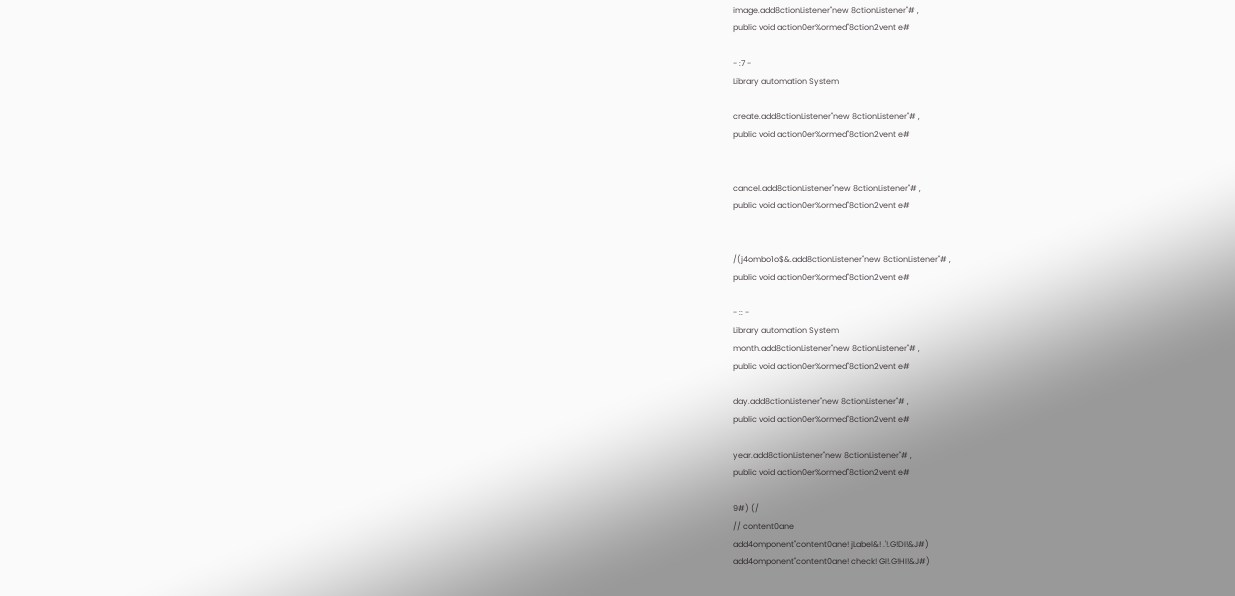image.add8ctionListener"new 8ctionListener"# ,
public void action0er%ormed"8ction2vent e#

- :7 -
Library automation System

create.add8ctionListener"new 8ctionListener"# ,
public void action0er%ormed"8ction2vent e#


cancel.add8ctionListener"new 8ctionListener"# ,
public void action0er%ormed"8ction2vent e#


/(j4ombo1o$&.add8ctionListener"new 8ctionListener"# ,
public void action0er%ormed"8ction2vent e#

- :: -
Library automation System
month.add8ctionListener"new 8ctionListener"# ,
public void action0er%ormed"8ction2vent e#

day.add8ctionListener"new 8ctionListener"# ,
public void action0er%ormed"8ction2vent e#

year.add8ctionListener"new 8ctionListener"# ,
public void action0er%ormed"8ction2vent e#

9#) (/
// content0ane
add4omponent"content0ane! jLabel&! .'!.G!DI!&J#)
add4omponent"content0ane! check! GI!.G!HI!&J#)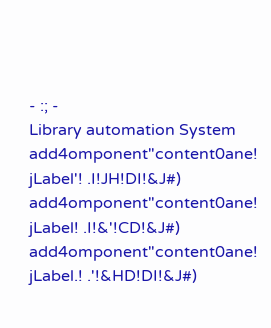- :; -
Library automation System
add4omponent"content0ane! jLabel'! .I!JH!DI!&J#)
add4omponent"content0ane! jLabel! .I!&'!CD!&J#)
add4omponent"content0ane! jLabel.! .'!&HD!DI!&J#)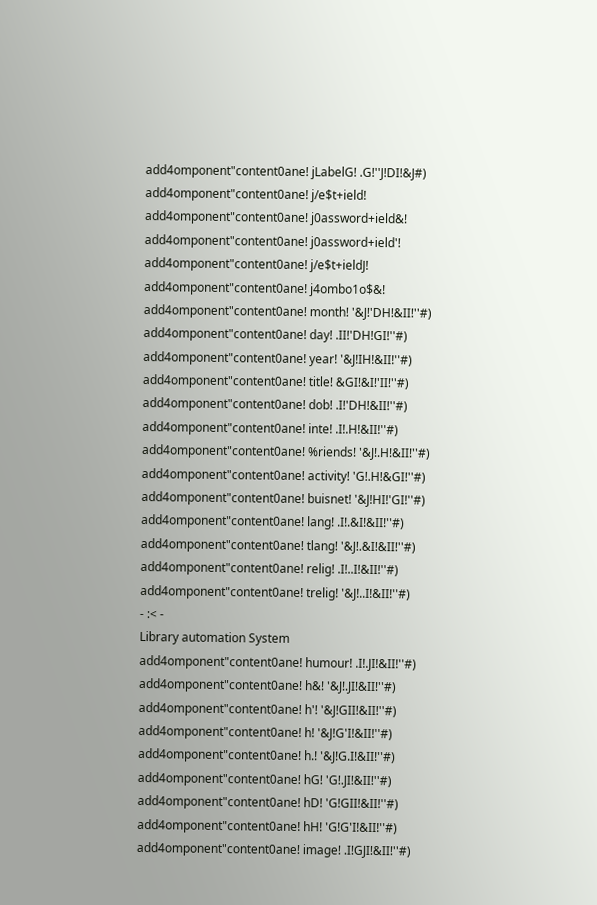add4omponent"content0ane! jLabelG! .G!''J!DI!&J#)
add4omponent"content0ane! j/e$t+ield!
add4omponent"content0ane! j0assword+ield&!
add4omponent"content0ane! j0assword+ield'!
add4omponent"content0ane! j/e$t+ieldJ!
add4omponent"content0ane! j4ombo1o$&!
add4omponent"content0ane! month! '&J!'DH!&II!''#)
add4omponent"content0ane! day! .II!'DH!GI!''#)
add4omponent"content0ane! year! '&J!IH!&II!''#)
add4omponent"content0ane! title! &GI!&I!'II!''#)
add4omponent"content0ane! dob! .I!'DH!&II!''#)
add4omponent"content0ane! inte! .I!.H!&II!''#)
add4omponent"content0ane! %riends! '&J!.H!&II!''#)
add4omponent"content0ane! activity! 'G!.H!&GI!''#)
add4omponent"content0ane! buisnet! '&J!HI!'GI!''#)
add4omponent"content0ane! lang! .I!.&I!&II!''#)
add4omponent"content0ane! tlang! '&J!.&I!&II!''#)
add4omponent"content0ane! relig! .I!..I!&II!''#)
add4omponent"content0ane! trelig! '&J!..I!&II!''#)
- :< -
Library automation System
add4omponent"content0ane! humour! .I!.JI!&II!''#)
add4omponent"content0ane! h&! '&J!.JI!&II!''#)
add4omponent"content0ane! h'! '&J!GII!&II!''#)
add4omponent"content0ane! h! '&J!G'I!&II!''#)
add4omponent"content0ane! h.! '&J!G.I!&II!''#)
add4omponent"content0ane! hG! 'G!.JI!&II!''#)
add4omponent"content0ane! hD! 'G!GII!&II!''#)
add4omponent"content0ane! hH! 'G!G'I!&II!''#)
add4omponent"content0ane! image! .I!GJI!&II!''#)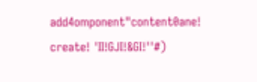add4omponent"content0ane! create! 'II!GJI!&GI!''#)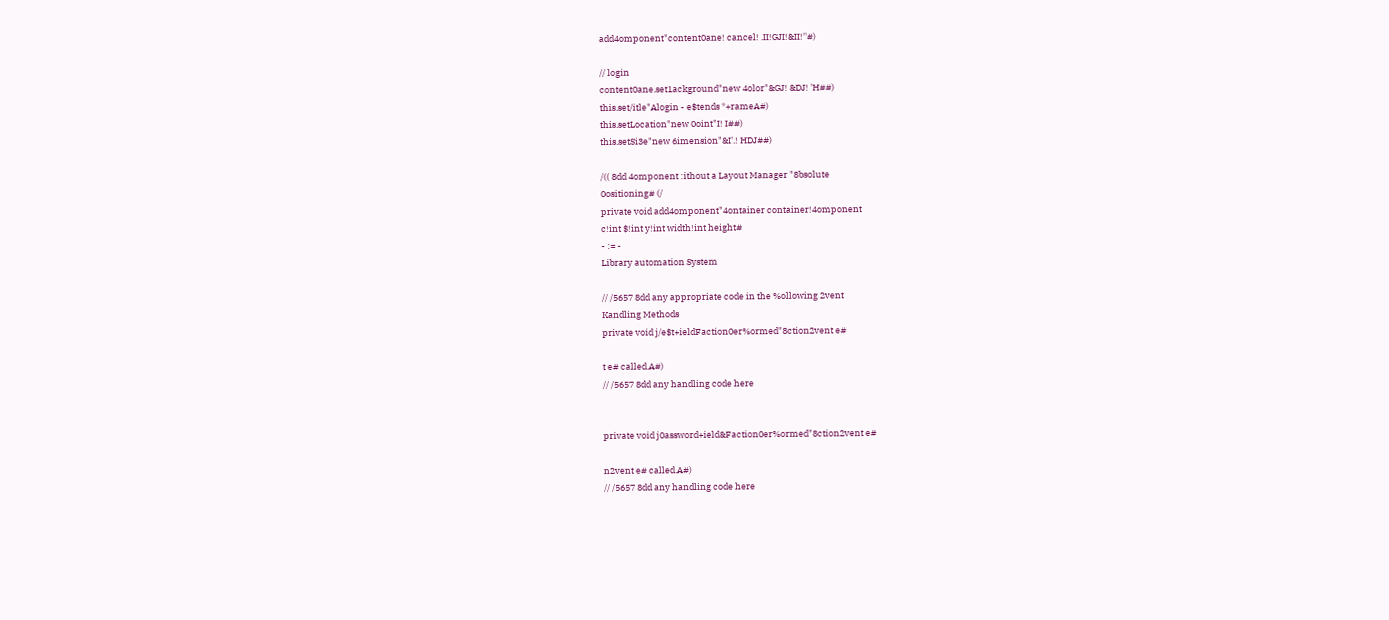add4omponent"content0ane! cancel! .II!GJI!&II!''#)

// login
content0ane.set1ackground"new 4olor"&GJ! &DJ! 'H##)
this.set/itle"Alogin - e$tends *+rameA#)
this.setLocation"new 0oint"I! I##)
this.setSi3e"new 6imension"&I'.! HDJ##)

/(( 8dd 4omponent :ithout a Layout Manager "8bsolute
0ositioning# (/
private void add4omponent"4ontainer container!4omponent
c!int $!int y!int width!int height#
- := -
Library automation System

// /5657 8dd any appropriate code in the %ollowing 2vent
Kandling Methods
private void j/e$t+ieldFaction0er%ormed"8ction2vent e#

t e# called.A#)
// /5657 8dd any handling code here


private void j0assword+ield&Faction0er%ormed"8ction2vent e#

n2vent e# called.A#)
// /5657 8dd any handling code here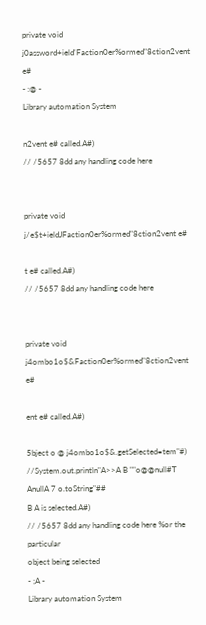private void j0assword+ield'Faction0er%ormed"8ction2vent e#
- :@ -
Library automation System

n2vent e# called.A#)
// /5657 8dd any handling code here


private void j/e$t+ieldJFaction0er%ormed"8ction2vent e#

t e# called.A#)
// /5657 8dd any handling code here


private void j4ombo1o$&Faction0er%ormed"8ction2vent e#

ent e# called.A#)

5bject o @ j4ombo1o$&.getSelected=tem"#)
//System.out.println"A>>A B ""o@@null#T AnullA 7 o.toString"##
B A is selected.A#)
// /5657 8dd any handling code here %or the particular
object being selected
- ;A -
Library automation System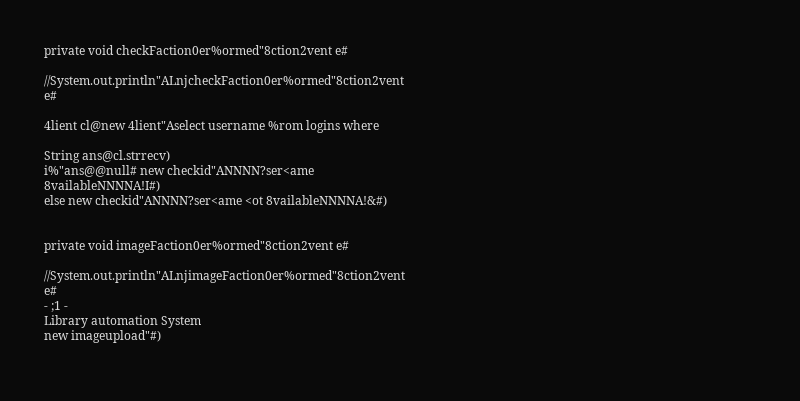private void checkFaction0er%ormed"8ction2vent e#

//System.out.println"ALnjcheckFaction0er%ormed"8ction2vent e#

4lient cl@new 4lient"Aselect username %rom logins where

String ans@cl.strrecv)
i%"ans@@null# new checkid"ANNNN?ser<ame 8vailableNNNNA!I#)
else new checkid"ANNNN?ser<ame <ot 8vailableNNNNA!&#)


private void imageFaction0er%ormed"8ction2vent e#

//System.out.println"ALnjimageFaction0er%ormed"8ction2vent e#
- ;1 -
Library automation System
new imageupload"#)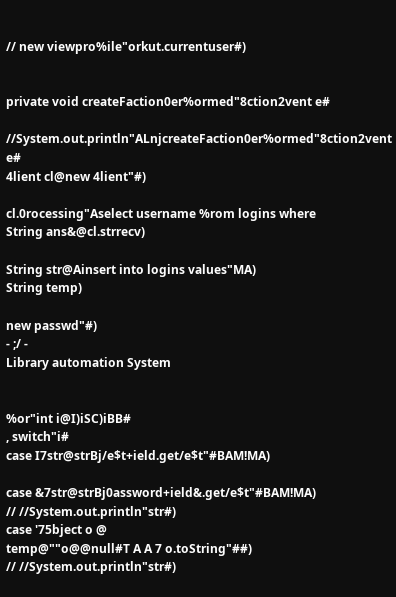// new viewpro%ile"orkut.currentuser#)


private void createFaction0er%ormed"8ction2vent e#

//System.out.println"ALnjcreateFaction0er%ormed"8ction2vent e#
4lient cl@new 4lient"#)

cl.0rocessing"Aselect username %rom logins where
String ans&@cl.strrecv)

String str@Ainsert into logins values"MA)
String temp)

new passwd"#)
- ;/ -
Library automation System


%or"int i@I)iSC)iBB#
, switch"i#
case I7str@strBj/e$t+ield.get/e$t"#BAM!MA)

case &7str@strBj0assword+ield&.get/e$t"#BAM!MA)
// //System.out.println"str#)
case '75bject o @
temp@""o@@null#T A A 7 o.toString"##)
// //System.out.println"str#)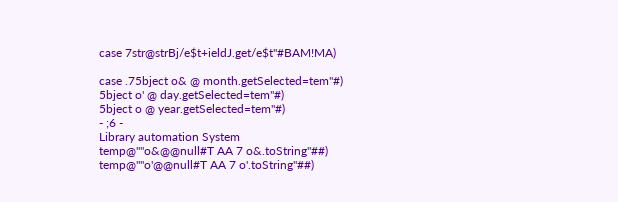case 7str@strBj/e$t+ieldJ.get/e$t"#BAM!MA)

case .75bject o& @ month.getSelected=tem"#)
5bject o' @ day.getSelected=tem"#)
5bject o @ year.getSelected=tem"#)
- ;6 -
Library automation System
temp@""o&@@null#T AA 7 o&.toString"##)
temp@""o'@@null#T AA 7 o'.toString"##)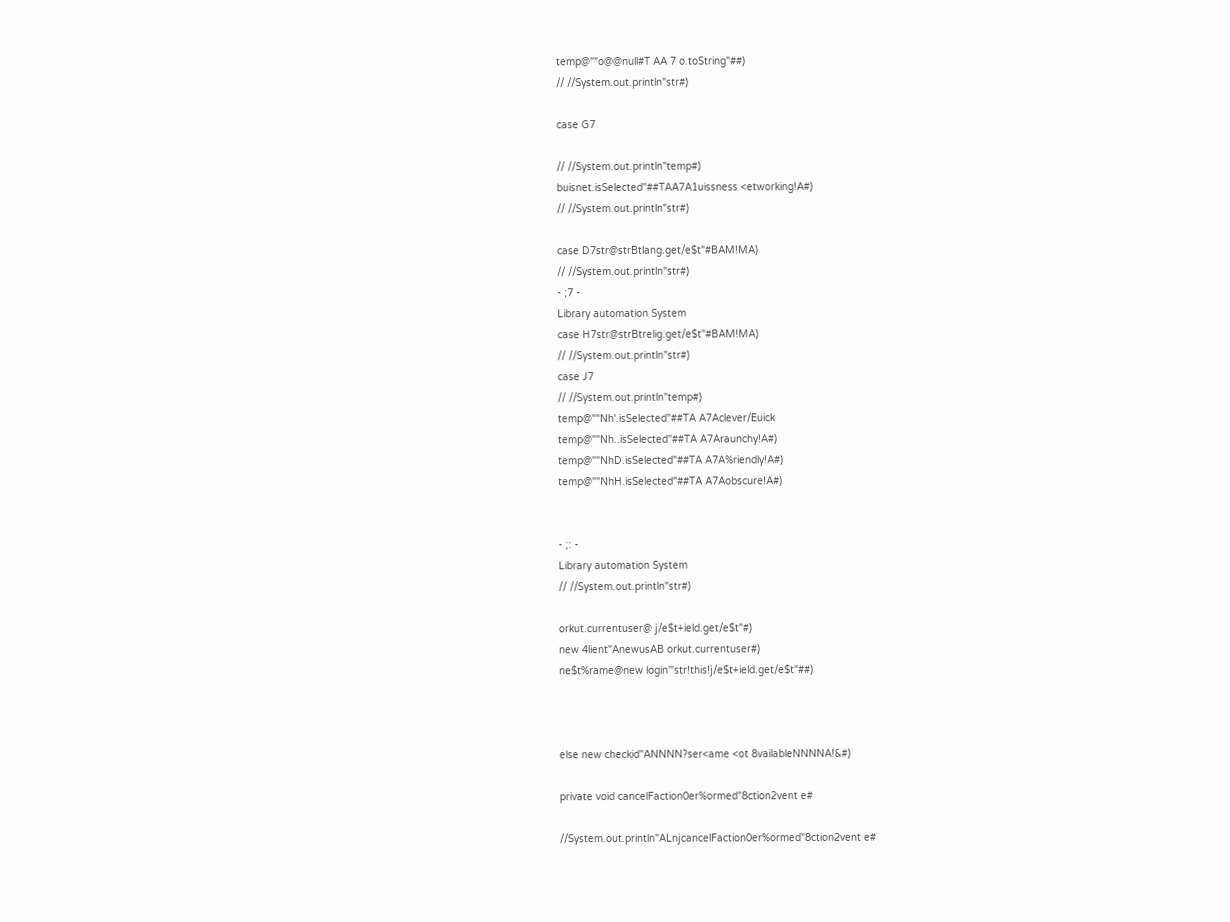temp@""o@@null#T AA 7 o.toString"##)
// //System.out.println"str#)

case G7

// //System.out.println"temp#)
buisnet.isSelected"##TAA7A1uissness <etworking!A#)
// //System.out.println"str#)

case D7str@strBtlang.get/e$t"#BAM!MA)
// //System.out.println"str#)
- ;7 -
Library automation System
case H7str@strBtrelig.get/e$t"#BAM!MA)
// //System.out.println"str#)
case J7
// //System.out.println"temp#)
temp@""Nh'.isSelected"##TA A7Aclever/Euick
temp@""Nh..isSelected"##TA A7Araunchy!A#)
temp@""NhD.isSelected"##TA A7A%riendly!A#)
temp@""NhH.isSelected"##TA A7Aobscure!A#)


- ;: -
Library automation System
// //System.out.println"str#)

orkut.currentuser@ j/e$t+ield.get/e$t"#)
new 4lient"AnewusAB orkut.currentuser#)
ne$t%rame@new login'"str!this!j/e$t+ield.get/e$t"##)



else new checkid"ANNNN?ser<ame <ot 8vailableNNNNA!&#)

private void cancelFaction0er%ormed"8ction2vent e#

//System.out.println"ALnjcancelFaction0er%ormed"8ction2vent e#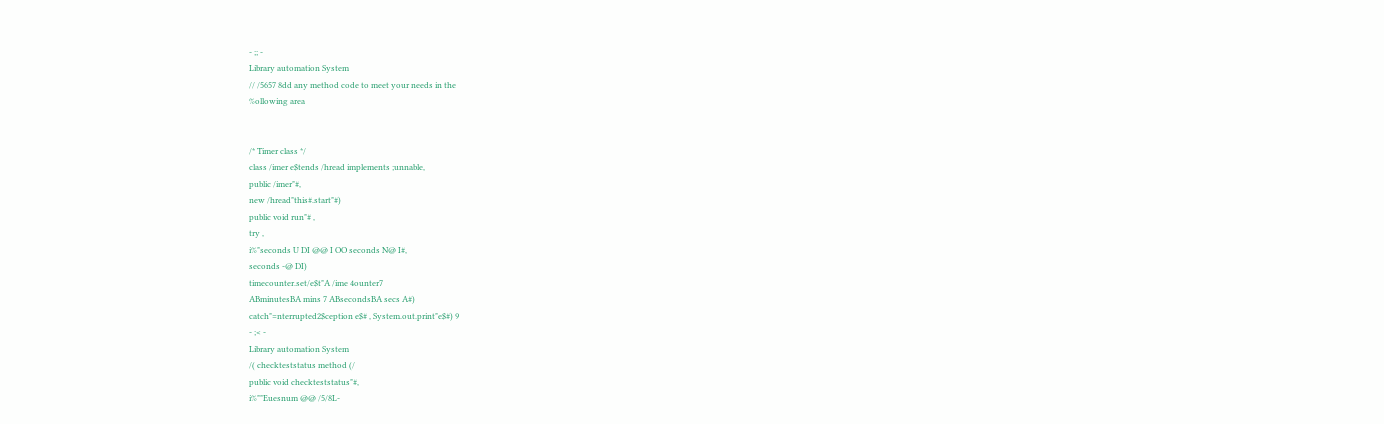- ;; -
Library automation System
// /5657 8dd any method code to meet your needs in the
%ollowing area


/* Timer class */
class /imer e$tends /hread implements ;unnable,
public /imer"#,
new /hread"this#.start"#)
public void run"# ,
try ,
i%"seconds U DI @@ I OO seconds N@ I#,
seconds -@ DI)
timecounter.set/e$t"A /ime 4ounter7
ABminutesBA mins 7 ABsecondsBA secs A#)
catch"=nterrupted2$ception e$# , System.out.print"e$#) 9
- ;< -
Library automation System
/( checkteststatus method (/
public void checkteststatus"#,
i%""Euesnum @@ /5/8L-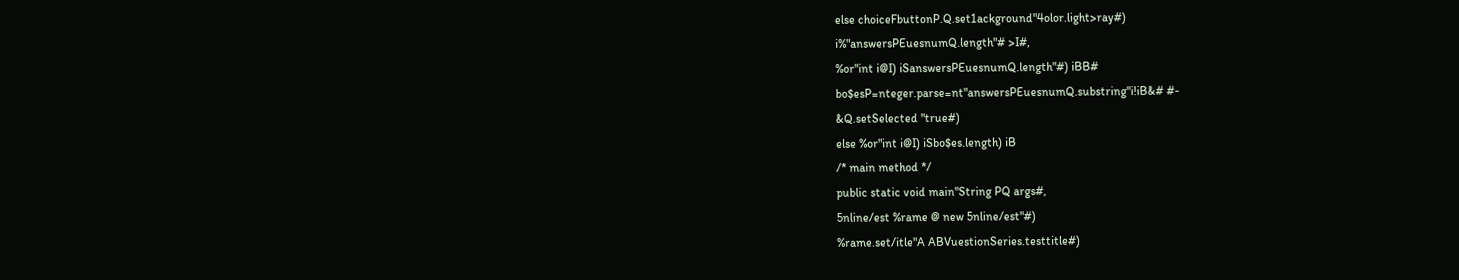else choiceFbuttonP.Q.set1ackground"4olor.light>ray#)
i%"answersPEuesnumQ.length"# >I#,
%or"int i@I) iSanswersPEuesnumQ.length"#) iBB#
bo$esP=nteger.parse=nt"answersPEuesnumQ.substring"i!iB&# #-
&Q.setSelected "true#)
else %or"int i@I) iSbo$es.length) iB
/* main method */
public static void main"String PQ args#,
5nline/est %rame @ new 5nline/est"#)
%rame.set/itle"A ABVuestionSeries.testtitle#)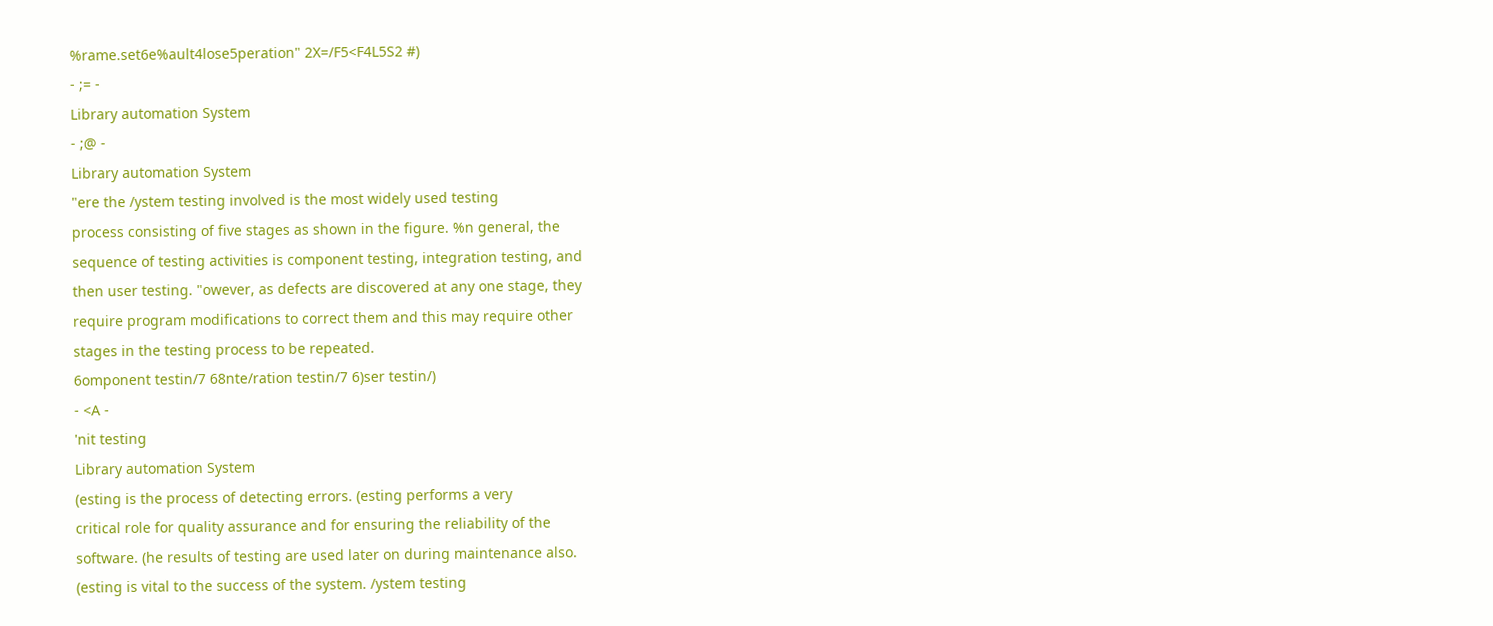%rame.set6e%ault4lose5peration" 2X=/F5<F4L5S2 #)
- ;= -
Library automation System
- ;@ -
Library automation System
"ere the /ystem testing involved is the most widely used testing
process consisting of five stages as shown in the figure. %n general, the
sequence of testing activities is component testing, integration testing, and
then user testing. "owever, as defects are discovered at any one stage, they
require program modifications to correct them and this may require other
stages in the testing process to be repeated.
6omponent testin/7 68nte/ration testin/7 6)ser testin/)
- <A -
'nit testing
Library automation System
(esting is the process of detecting errors. (esting performs a very
critical role for quality assurance and for ensuring the reliability of the
software. (he results of testing are used later on during maintenance also.
(esting is vital to the success of the system. /ystem testing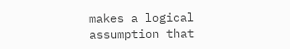makes a logical
assumption that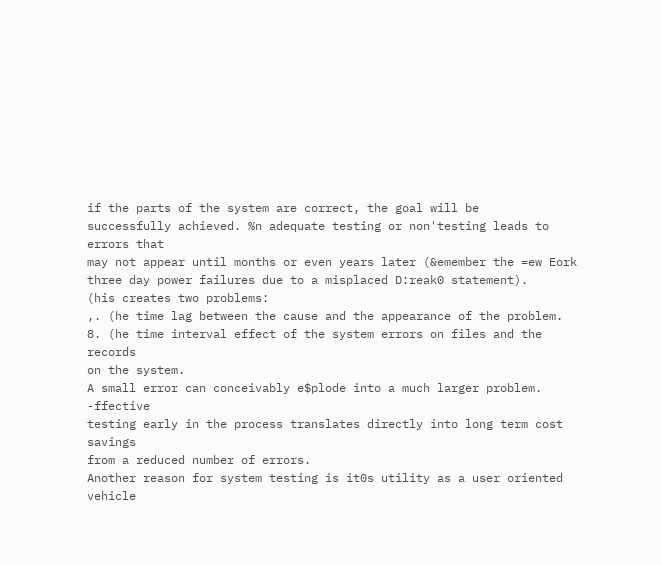if the parts of the system are correct, the goal will be
successfully achieved. %n adequate testing or non'testing leads to errors that
may not appear until months or even years later (&emember the =ew Eork
three day power failures due to a misplaced D:reak0 statement).
(his creates two problems:
,. (he time lag between the cause and the appearance of the problem.
8. (he time interval effect of the system errors on files and the records
on the system.
A small error can conceivably e$plode into a much larger problem. -ffective
testing early in the process translates directly into long term cost savings
from a reduced number of errors.
Another reason for system testing is it0s utility as a user oriented vehicle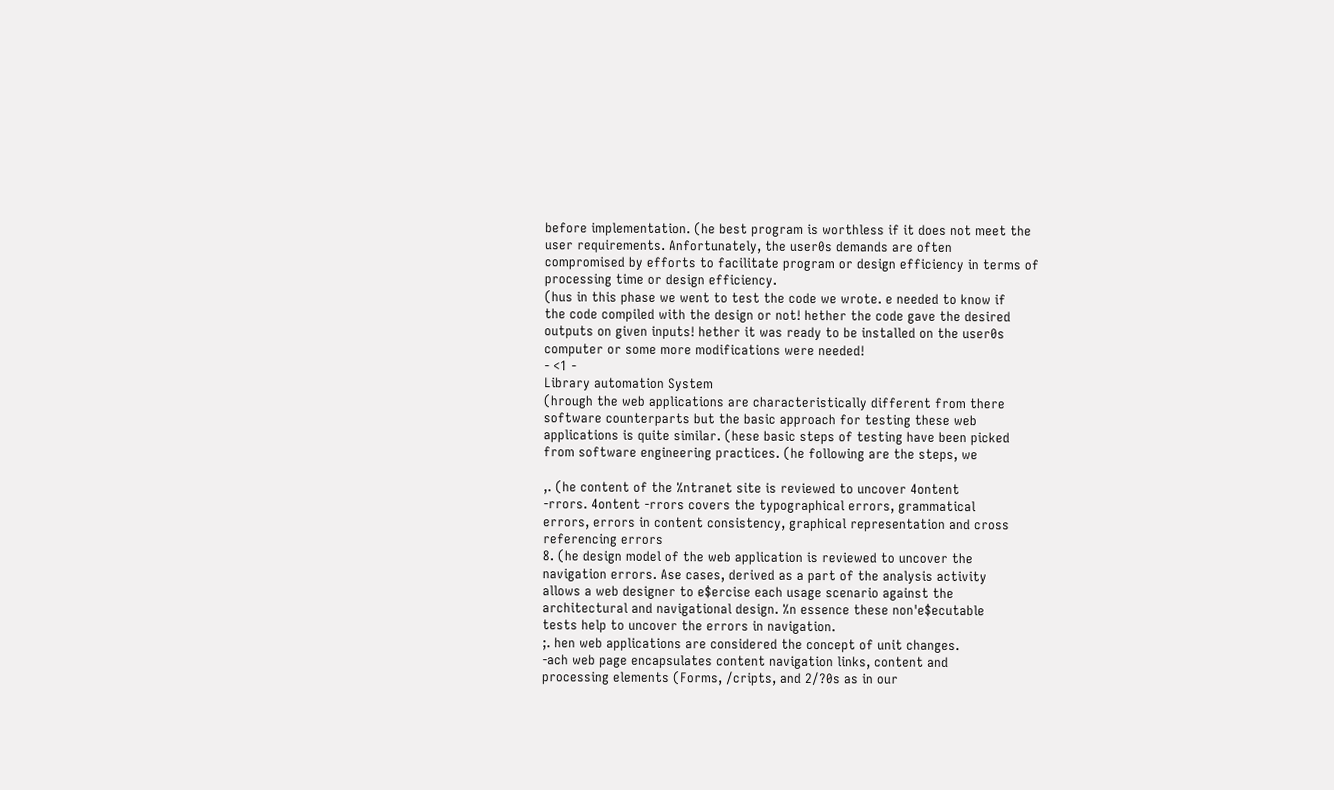before implementation. (he best program is worthless if it does not meet the
user requirements. Anfortunately, the user0s demands are often
compromised by efforts to facilitate program or design efficiency in terms of
processing time or design efficiency.
(hus in this phase we went to test the code we wrote. e needed to know if
the code compiled with the design or not! hether the code gave the desired
outputs on given inputs! hether it was ready to be installed on the user0s
computer or some more modifications were needed!
- <1 -
Library automation System
(hrough the web applications are characteristically different from there
software counterparts but the basic approach for testing these web
applications is quite similar. (hese basic steps of testing have been picked
from software engineering practices. (he following are the steps, we

,. (he content of the %ntranet site is reviewed to uncover 4ontent
-rrors. 4ontent -rrors covers the typographical errors, grammatical
errors, errors in content consistency, graphical representation and cross
referencing errors
8. (he design model of the web application is reviewed to uncover the
navigation errors. Ase cases, derived as a part of the analysis activity
allows a web designer to e$ercise each usage scenario against the
architectural and navigational design. %n essence these non'e$ecutable
tests help to uncover the errors in navigation.
;. hen web applications are considered the concept of unit changes.
-ach web page encapsulates content navigation links, content and
processing elements (Forms, /cripts, and 2/?0s as in our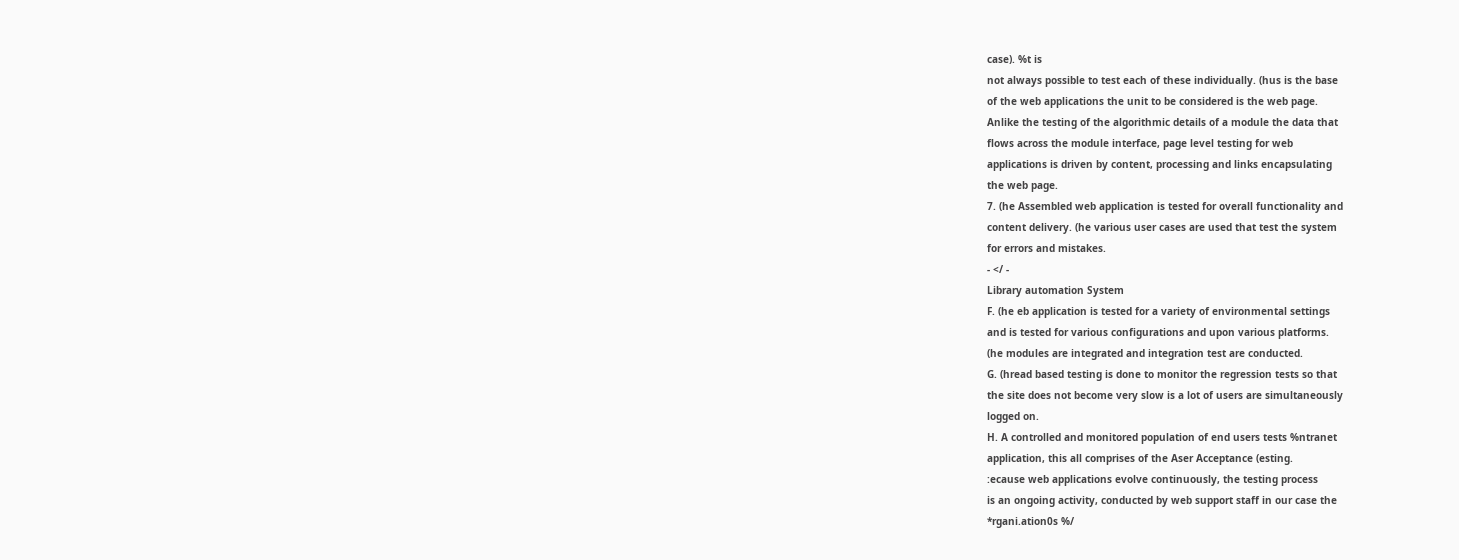case). %t is
not always possible to test each of these individually. (hus is the base
of the web applications the unit to be considered is the web page.
Anlike the testing of the algorithmic details of a module the data that
flows across the module interface, page level testing for web
applications is driven by content, processing and links encapsulating
the web page.
7. (he Assembled web application is tested for overall functionality and
content delivery. (he various user cases are used that test the system
for errors and mistakes.
- </ -
Library automation System
F. (he eb application is tested for a variety of environmental settings
and is tested for various configurations and upon various platforms.
(he modules are integrated and integration test are conducted.
G. (hread based testing is done to monitor the regression tests so that
the site does not become very slow is a lot of users are simultaneously
logged on.
H. A controlled and monitored population of end users tests %ntranet
application, this all comprises of the Aser Acceptance (esting.
:ecause web applications evolve continuously, the testing process
is an ongoing activity, conducted by web support staff in our case the
*rgani.ation0s %/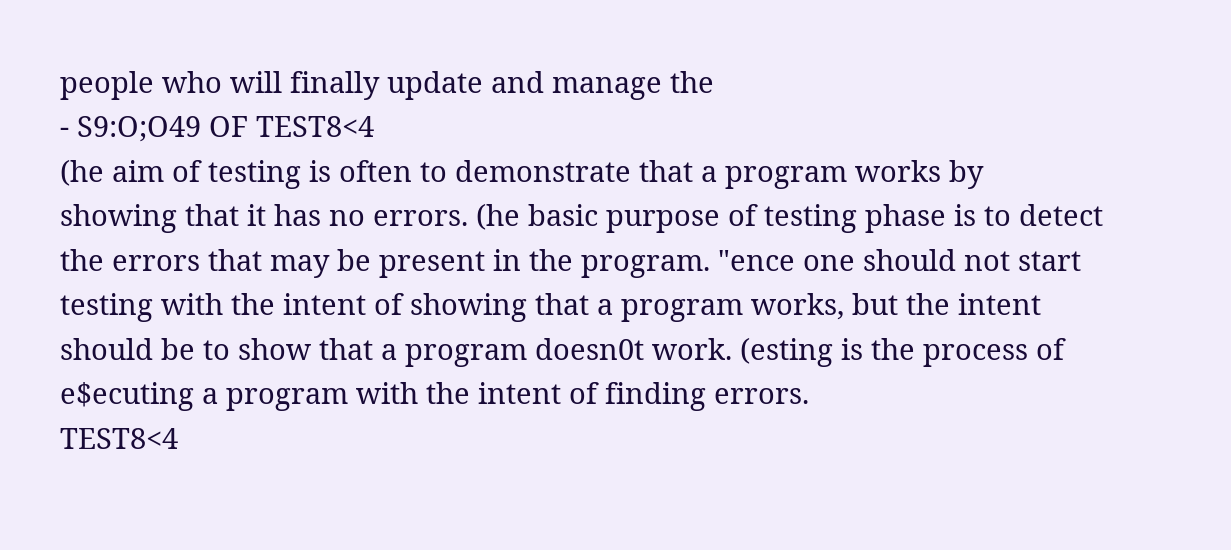people who will finally update and manage the
- S9:O;O49 OF TEST8<4
(he aim of testing is often to demonstrate that a program works by
showing that it has no errors. (he basic purpose of testing phase is to detect
the errors that may be present in the program. "ence one should not start
testing with the intent of showing that a program works, but the intent
should be to show that a program doesn0t work. (esting is the process of
e$ecuting a program with the intent of finding errors.
TEST8<4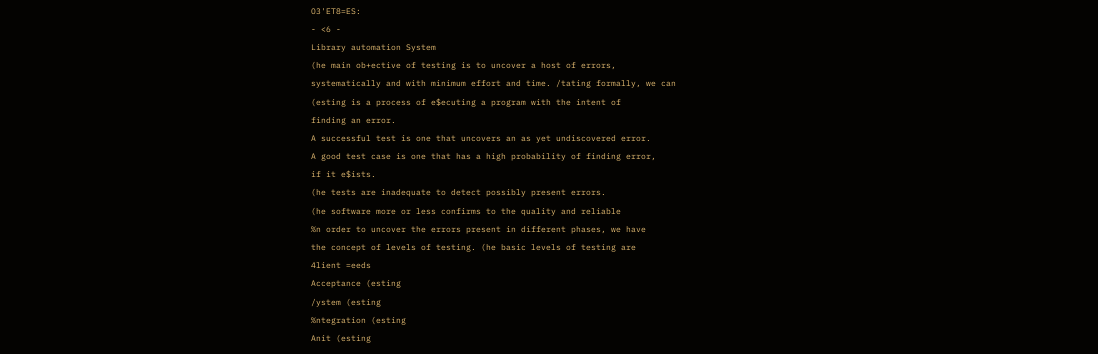O3'ET8=ES:
- <6 -
Library automation System
(he main ob+ective of testing is to uncover a host of errors,
systematically and with minimum effort and time. /tating formally, we can
(esting is a process of e$ecuting a program with the intent of
finding an error.
A successful test is one that uncovers an as yet undiscovered error.
A good test case is one that has a high probability of finding error,
if it e$ists.
(he tests are inadequate to detect possibly present errors.
(he software more or less confirms to the quality and reliable
%n order to uncover the errors present in different phases, we have
the concept of levels of testing. (he basic levels of testing are
4lient =eeds
Acceptance (esting
/ystem (esting
%ntegration (esting
Anit (esting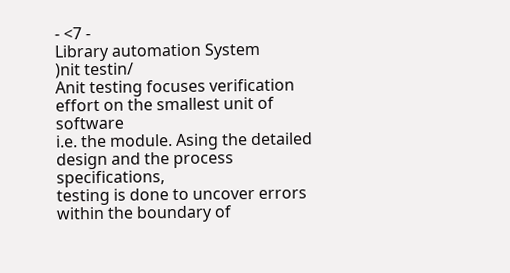- <7 -
Library automation System
)nit testin/
Anit testing focuses verification effort on the smallest unit of software
i.e. the module. Asing the detailed design and the process specifications,
testing is done to uncover errors within the boundary of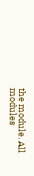the module. All
modules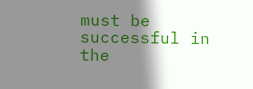must be successful in the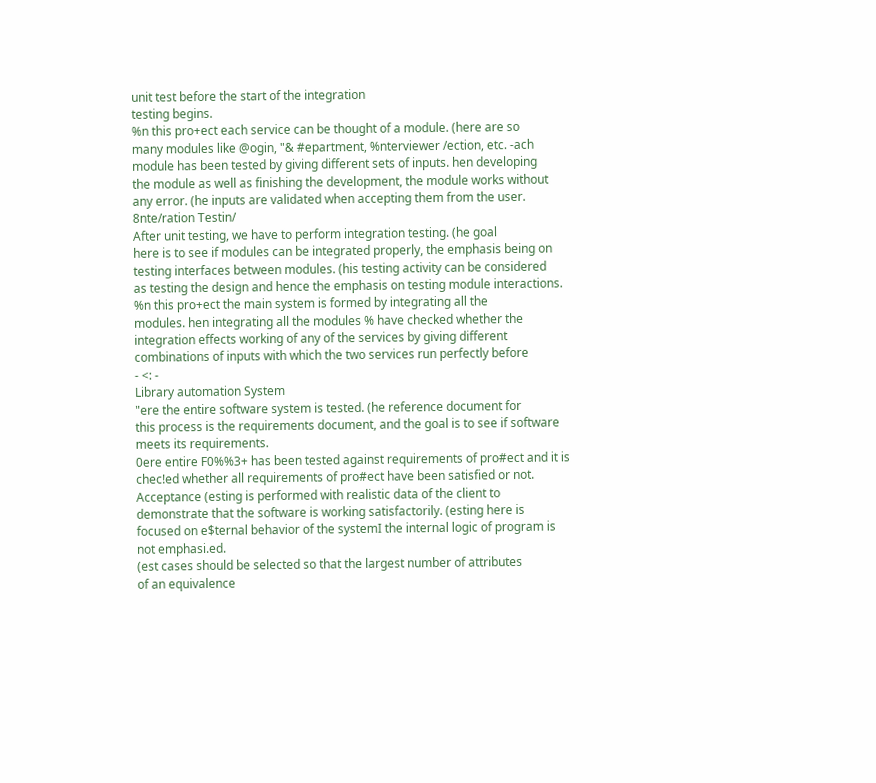unit test before the start of the integration
testing begins.
%n this pro+ect each service can be thought of a module. (here are so
many modules like @ogin, "& #epartment, %nterviewer /ection, etc. -ach
module has been tested by giving different sets of inputs. hen developing
the module as well as finishing the development, the module works without
any error. (he inputs are validated when accepting them from the user.
8nte/ration Testin/
After unit testing, we have to perform integration testing. (he goal
here is to see if modules can be integrated properly, the emphasis being on
testing interfaces between modules. (his testing activity can be considered
as testing the design and hence the emphasis on testing module interactions.
%n this pro+ect the main system is formed by integrating all the
modules. hen integrating all the modules % have checked whether the
integration effects working of any of the services by giving different
combinations of inputs with which the two services run perfectly before
- <: -
Library automation System
"ere the entire software system is tested. (he reference document for
this process is the requirements document, and the goal is to see if software
meets its requirements.
0ere entire F0%%3+ has been tested against requirements of pro#ect and it is
chec!ed whether all requirements of pro#ect have been satisfied or not.
Acceptance (esting is performed with realistic data of the client to
demonstrate that the software is working satisfactorily. (esting here is
focused on e$ternal behavior of the systemI the internal logic of program is
not emphasi.ed.
(est cases should be selected so that the largest number of attributes
of an equivalence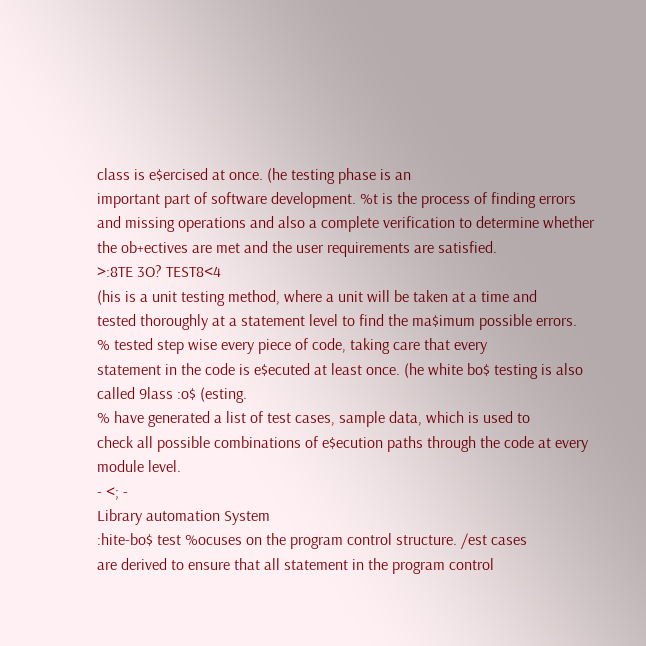class is e$ercised at once. (he testing phase is an
important part of software development. %t is the process of finding errors
and missing operations and also a complete verification to determine whether
the ob+ectives are met and the user requirements are satisfied.
>:8TE 3O? TEST8<4
(his is a unit testing method, where a unit will be taken at a time and
tested thoroughly at a statement level to find the ma$imum possible errors.
% tested step wise every piece of code, taking care that every
statement in the code is e$ecuted at least once. (he white bo$ testing is also
called 9lass :o$ (esting.
% have generated a list of test cases, sample data, which is used to
check all possible combinations of e$ecution paths through the code at every
module level.
- <; -
Library automation System
:hite-bo$ test %ocuses on the program control structure. /est cases
are derived to ensure that all statement in the program control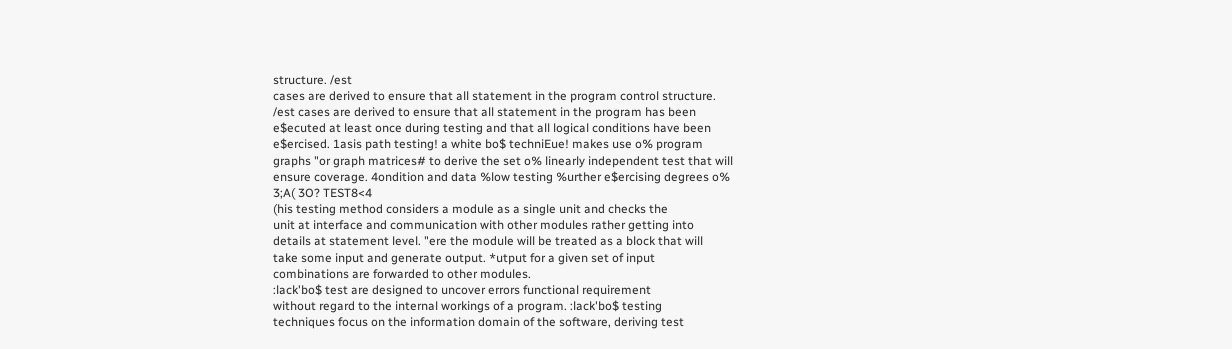structure. /est
cases are derived to ensure that all statement in the program control structure.
/est cases are derived to ensure that all statement in the program has been
e$ecuted at least once during testing and that all logical conditions have been
e$ercised. 1asis path testing! a white bo$ techniEue! makes use o% program
graphs "or graph matrices# to derive the set o% linearly independent test that will
ensure coverage. 4ondition and data %low testing %urther e$ercising degrees o%
3;A( 3O? TEST8<4
(his testing method considers a module as a single unit and checks the
unit at interface and communication with other modules rather getting into
details at statement level. "ere the module will be treated as a block that will
take some input and generate output. *utput for a given set of input
combinations are forwarded to other modules.
:lack'bo$ test are designed to uncover errors functional requirement
without regard to the internal workings of a program. :lack'bo$ testing
techniques focus on the information domain of the software, deriving test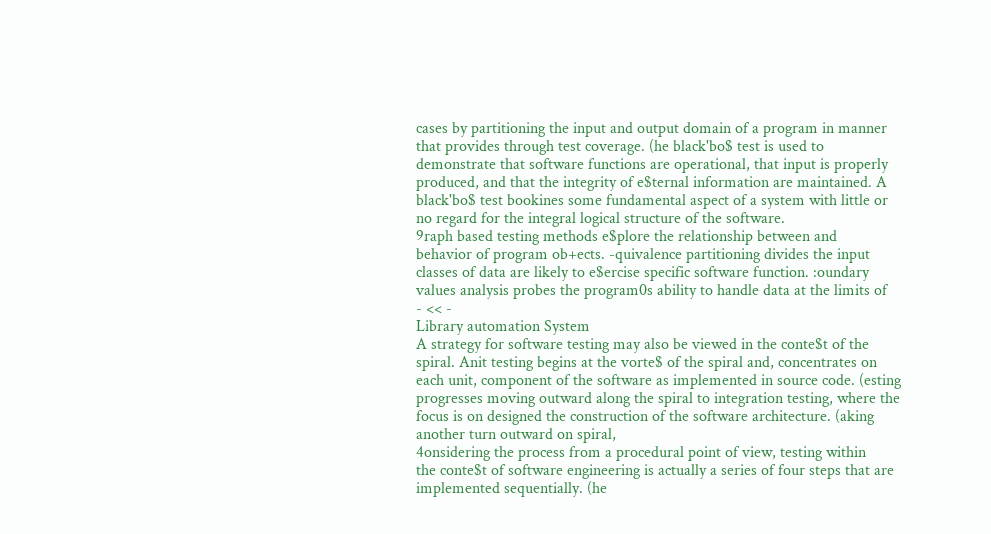cases by partitioning the input and output domain of a program in manner
that provides through test coverage. (he black'bo$ test is used to
demonstrate that software functions are operational, that input is properly
produced, and that the integrity of e$ternal information are maintained. A
black'bo$ test bookines some fundamental aspect of a system with little or
no regard for the integral logical structure of the software.
9raph based testing methods e$plore the relationship between and
behavior of program ob+ects. -quivalence partitioning divides the input
classes of data are likely to e$ercise specific software function. :oundary
values analysis probes the program0s ability to handle data at the limits of
- << -
Library automation System
A strategy for software testing may also be viewed in the conte$t of the
spiral. Anit testing begins at the vorte$ of the spiral and, concentrates on
each unit, component of the software as implemented in source code. (esting
progresses moving outward along the spiral to integration testing, where the
focus is on designed the construction of the software architecture. (aking
another turn outward on spiral,
4onsidering the process from a procedural point of view, testing within
the conte$t of software engineering is actually a series of four steps that are
implemented sequentially. (he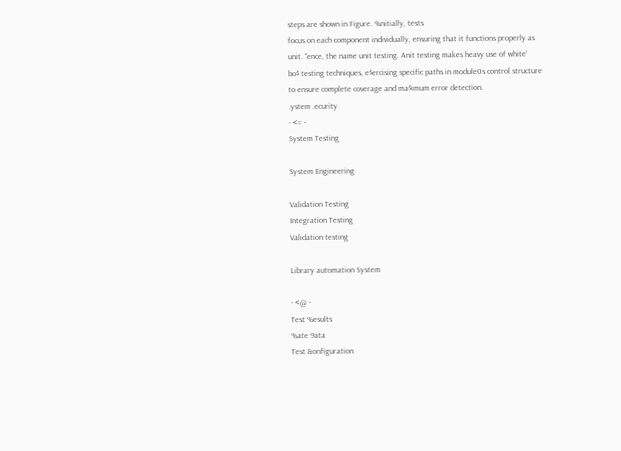steps are shown in Figure. %nitially, tests
focus on each component individually, ensuring that it functions properly as
unit. "ence, the name unit testing. Anit testing makes heavy use of white'
bo$ testing techniques, e$ercising specific paths in module0s control structure
to ensure complete coverage and ma$imum error detection.
.ystem .ecurity
- <= -
System Testing

System Engineering

Validation Testing
Integration Testing
Validation testing

Library automation System

- <@ -
Test %esults
%ate 9ata
Test &onfiguration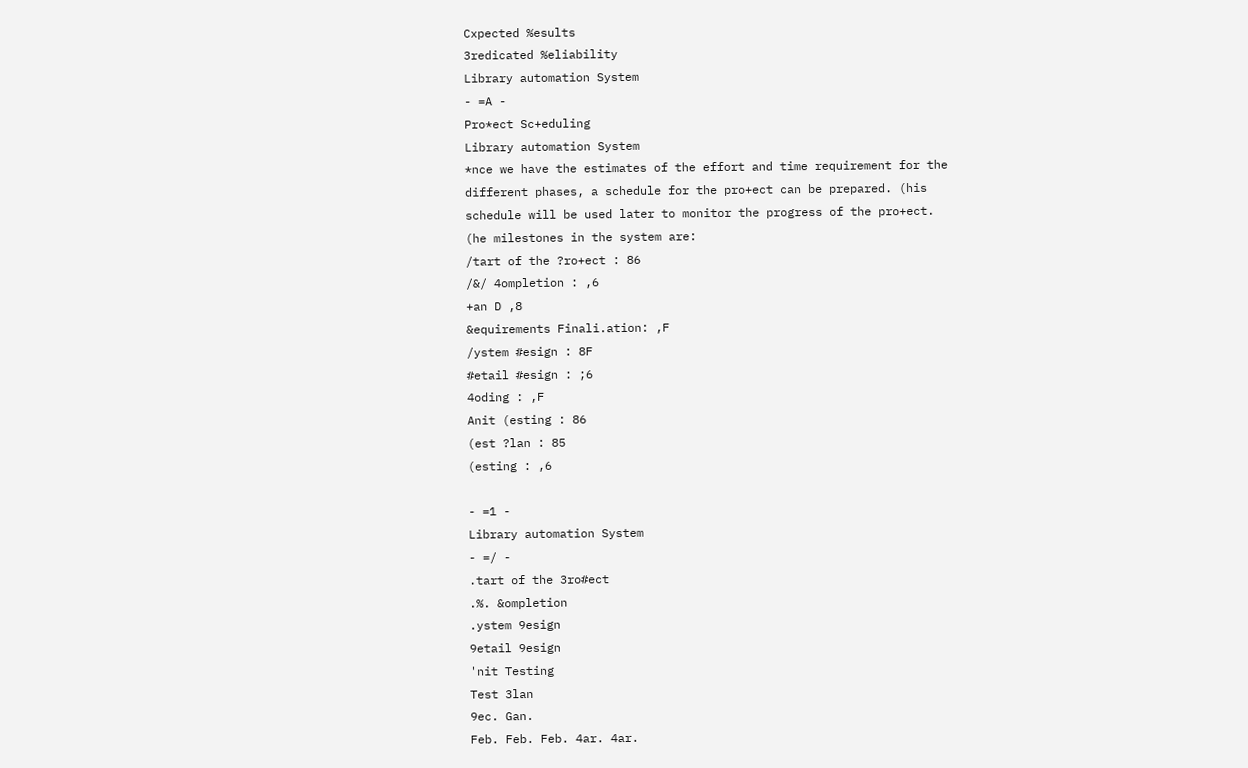Cxpected %esults
3redicated %eliability
Library automation System
- =A -
Pro*ect Sc+eduling
Library automation System
*nce we have the estimates of the effort and time requirement for the
different phases, a schedule for the pro+ect can be prepared. (his
schedule will be used later to monitor the progress of the pro+ect.
(he milestones in the system are:
/tart of the ?ro+ect : 86
/&/ 4ompletion : ,6
+an D ,8
&equirements Finali.ation: ,F
/ystem #esign : 8F
#etail #esign : ;6
4oding : ,F
Anit (esting : 86
(est ?lan : 85
(esting : ,6

- =1 -
Library automation System
- =/ -
.tart of the 3ro#ect
.%. &ompletion
.ystem 9esign
9etail 9esign
'nit Testing
Test 3lan
9ec. Gan.
Feb. Feb. Feb. 4ar. 4ar.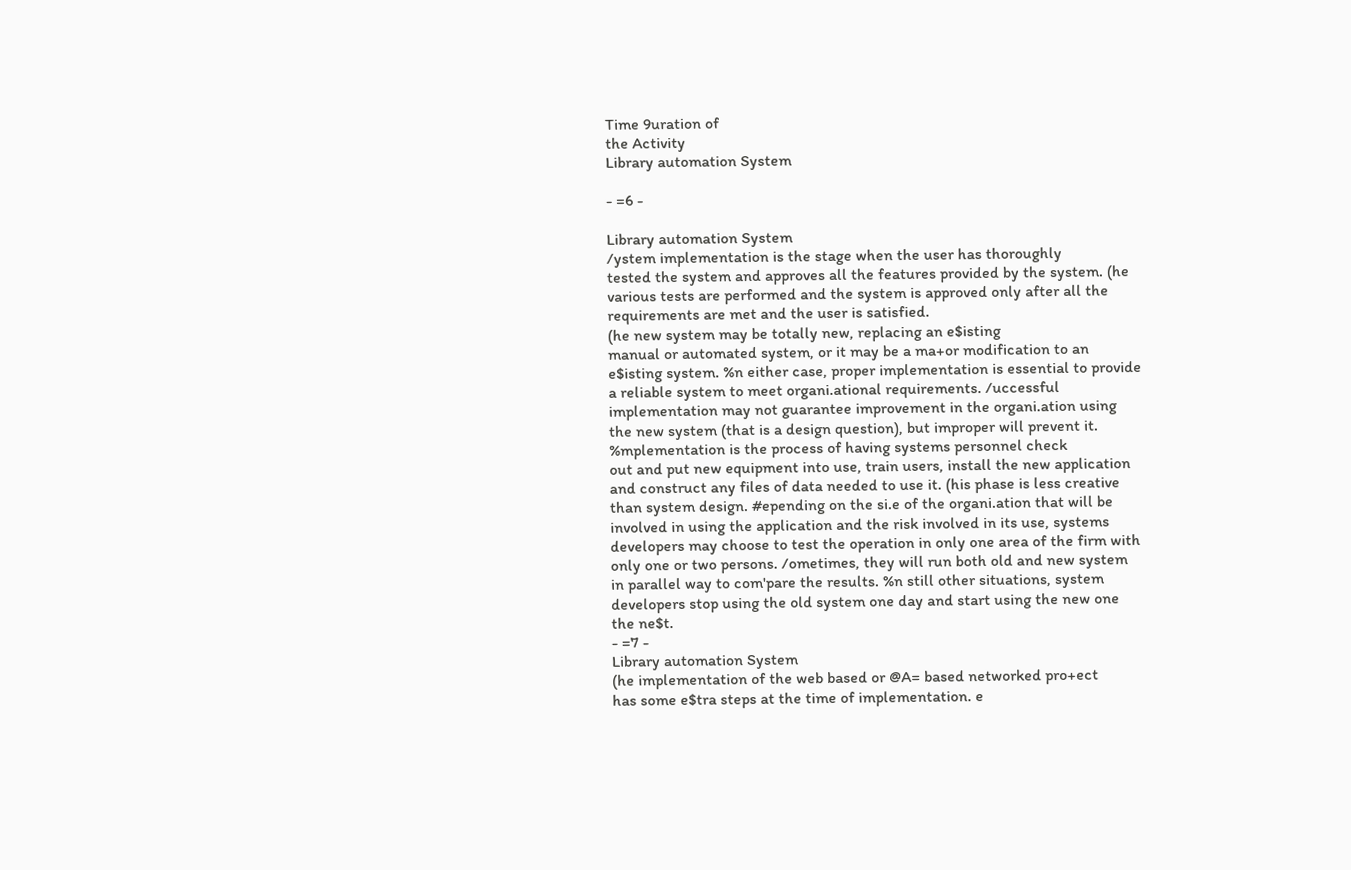Time 9uration of
the Activity
Library automation System

- =6 -

Library automation System
/ystem implementation is the stage when the user has thoroughly
tested the system and approves all the features provided by the system. (he
various tests are performed and the system is approved only after all the
requirements are met and the user is satisfied.
(he new system may be totally new, replacing an e$isting
manual or automated system, or it may be a ma+or modification to an
e$isting system. %n either case, proper implementation is essential to provide
a reliable system to meet organi.ational requirements. /uccessful
implementation may not guarantee improvement in the organi.ation using
the new system (that is a design question), but improper will prevent it.
%mplementation is the process of having systems personnel check
out and put new equipment into use, train users, install the new application
and construct any files of data needed to use it. (his phase is less creative
than system design. #epending on the si.e of the organi.ation that will be
involved in using the application and the risk involved in its use, systems
developers may choose to test the operation in only one area of the firm with
only one or two persons. /ometimes, they will run both old and new system
in parallel way to com'pare the results. %n still other situations, system
developers stop using the old system one day and start using the new one
the ne$t.
- =7 -
Library automation System
(he implementation of the web based or @A= based networked pro+ect
has some e$tra steps at the time of implementation. e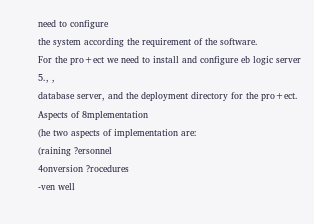need to configure
the system according the requirement of the software.
For the pro+ect we need to install and configure eb logic server 5., ,
database server, and the deployment directory for the pro+ect.
Aspects of 8mplementation
(he two aspects of implementation are:
(raining ?ersonnel
4onversion ?rocedures
-ven well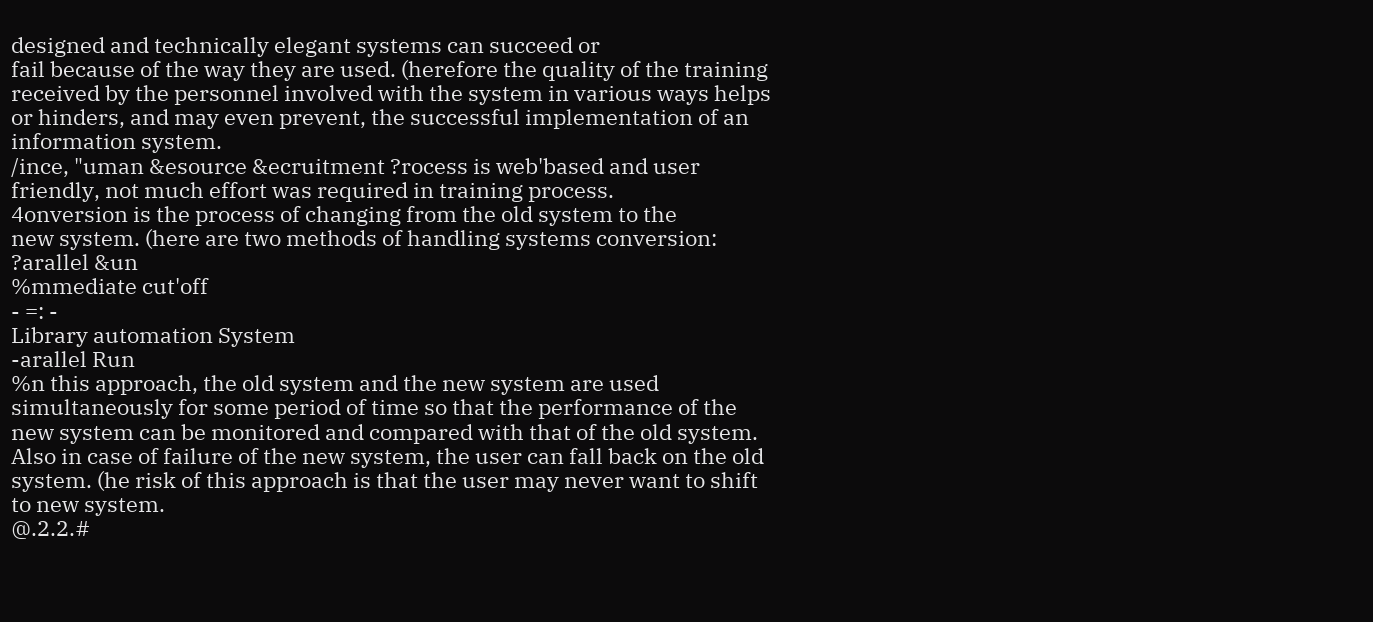designed and technically elegant systems can succeed or
fail because of the way they are used. (herefore the quality of the training
received by the personnel involved with the system in various ways helps
or hinders, and may even prevent, the successful implementation of an
information system.
/ince, "uman &esource &ecruitment ?rocess is web'based and user
friendly, not much effort was required in training process.
4onversion is the process of changing from the old system to the
new system. (here are two methods of handling systems conversion:
?arallel &un
%mmediate cut'off
- =: -
Library automation System
-arallel Run
%n this approach, the old system and the new system are used
simultaneously for some period of time so that the performance of the
new system can be monitored and compared with that of the old system.
Also in case of failure of the new system, the user can fall back on the old
system. (he risk of this approach is that the user may never want to shift
to new system.
@.2.2.#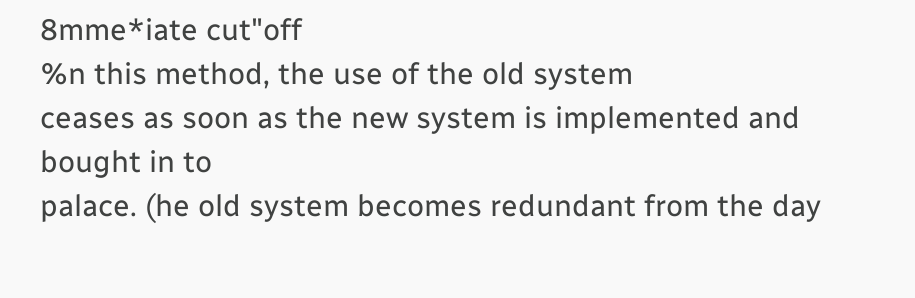8mme*iate cut"off
%n this method, the use of the old system
ceases as soon as the new system is implemented and bought in to
palace. (he old system becomes redundant from the day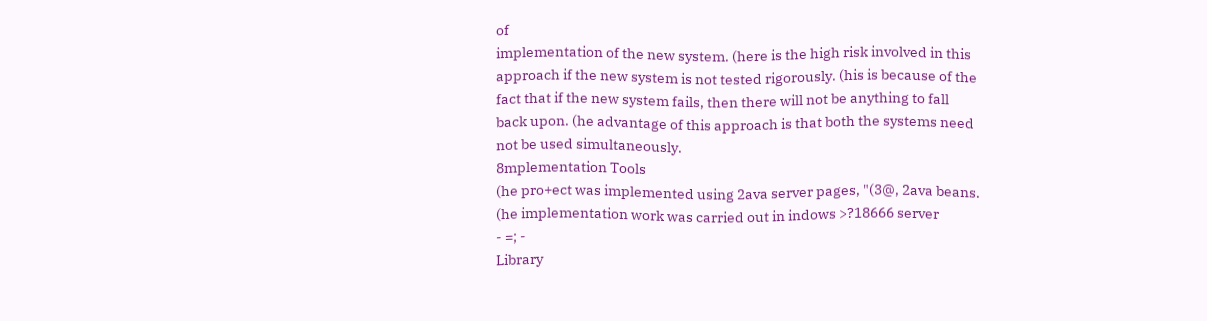of
implementation of the new system. (here is the high risk involved in this
approach if the new system is not tested rigorously. (his is because of the
fact that if the new system fails, then there will not be anything to fall
back upon. (he advantage of this approach is that both the systems need
not be used simultaneously.
8mplementation Tools
(he pro+ect was implemented using 2ava server pages, "(3@, 2ava beans.
(he implementation work was carried out in indows >?18666 server
- =; -
Library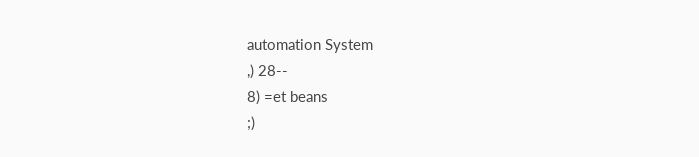automation System
,) 28--
8) =et beans
;)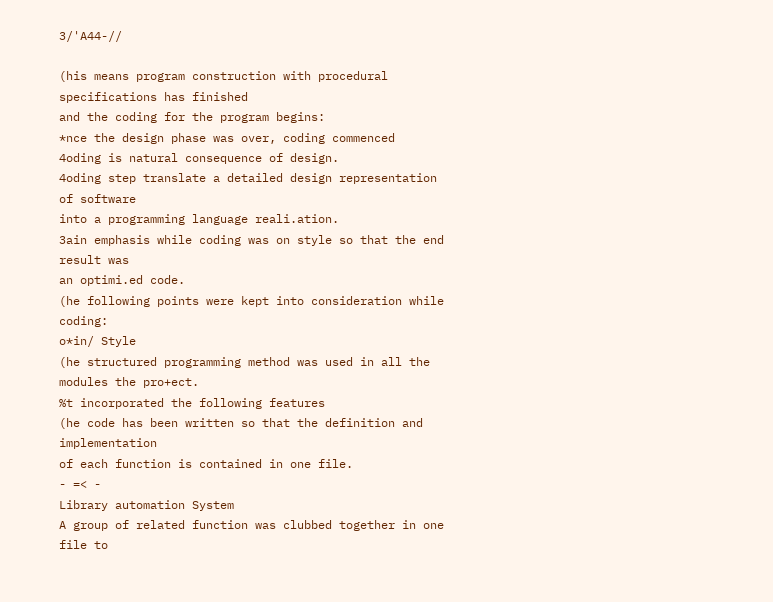3/'A44-//

(his means program construction with procedural specifications has finished
and the coding for the program begins:
*nce the design phase was over, coding commenced
4oding is natural consequence of design.
4oding step translate a detailed design representation of software
into a programming language reali.ation.
3ain emphasis while coding was on style so that the end result was
an optimi.ed code.
(he following points were kept into consideration while coding:
o*in/ Style
(he structured programming method was used in all the modules the pro+ect.
%t incorporated the following features
(he code has been written so that the definition and implementation
of each function is contained in one file.
- =< -
Library automation System
A group of related function was clubbed together in one file to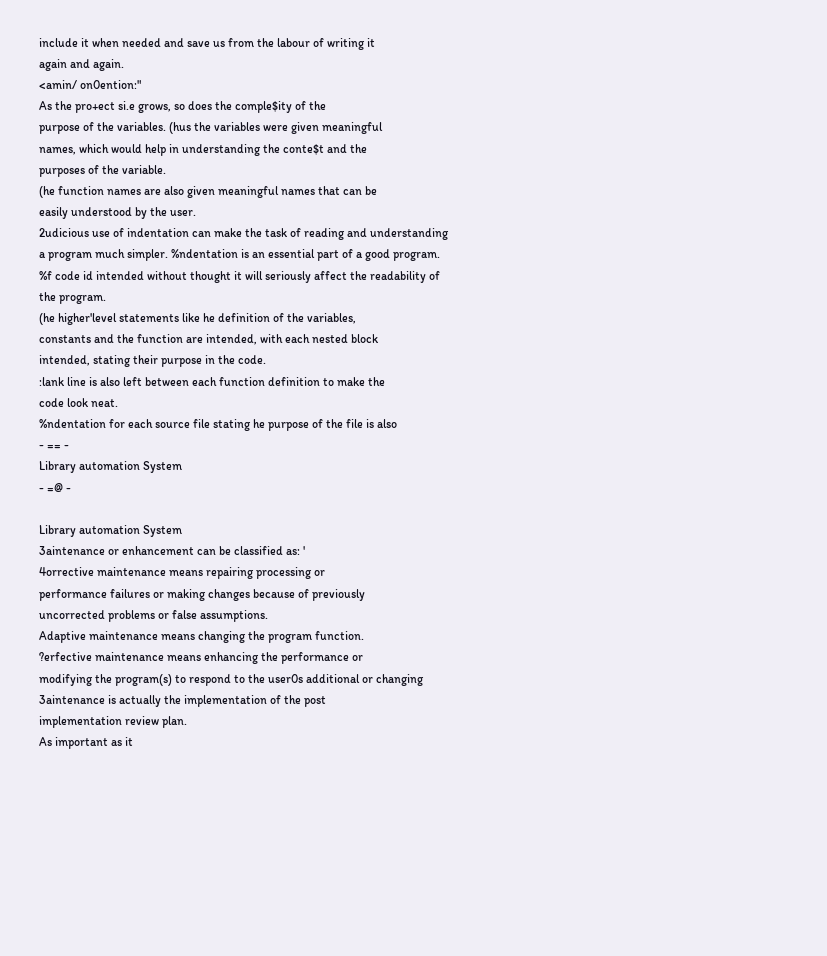include it when needed and save us from the labour of writing it
again and again.
<amin/ on0ention:"
As the pro+ect si.e grows, so does the comple$ity of the
purpose of the variables. (hus the variables were given meaningful
names, which would help in understanding the conte$t and the
purposes of the variable.
(he function names are also given meaningful names that can be
easily understood by the user.
2udicious use of indentation can make the task of reading and understanding
a program much simpler. %ndentation is an essential part of a good program.
%f code id intended without thought it will seriously affect the readability of
the program.
(he higher'level statements like he definition of the variables,
constants and the function are intended, with each nested block
intended, stating their purpose in the code.
:lank line is also left between each function definition to make the
code look neat.
%ndentation for each source file stating he purpose of the file is also
- == -
Library automation System
- =@ -

Library automation System
3aintenance or enhancement can be classified as: '
4orrective maintenance means repairing processing or
performance failures or making changes because of previously
uncorrected problems or false assumptions.
Adaptive maintenance means changing the program function.
?erfective maintenance means enhancing the performance or
modifying the program(s) to respond to the user0s additional or changing
3aintenance is actually the implementation of the post
implementation review plan.
As important as it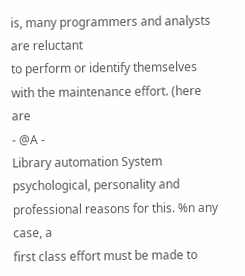is, many programmers and analysts are reluctant
to perform or identify themselves with the maintenance effort. (here are
- @A -
Library automation System
psychological, personality and professional reasons for this. %n any case, a
first class effort must be made to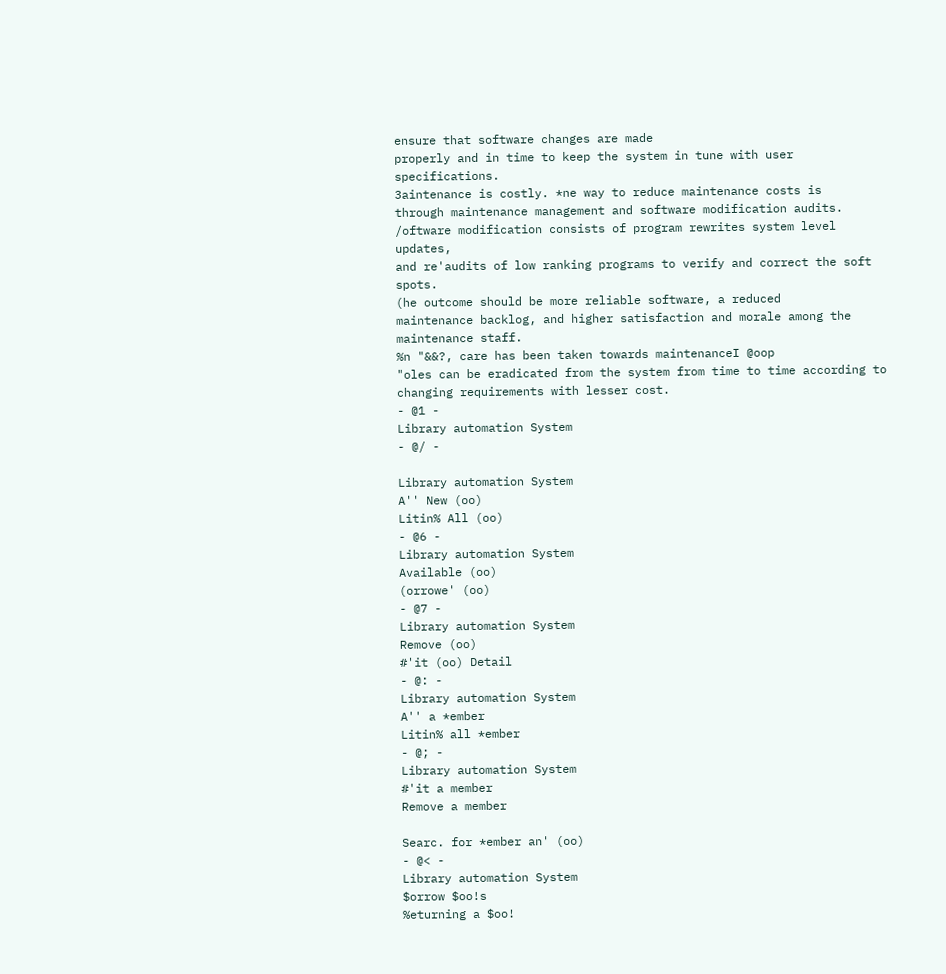ensure that software changes are made
properly and in time to keep the system in tune with user specifications.
3aintenance is costly. *ne way to reduce maintenance costs is
through maintenance management and software modification audits.
/oftware modification consists of program rewrites system level updates,
and re'audits of low ranking programs to verify and correct the soft spots.
(he outcome should be more reliable software, a reduced
maintenance backlog, and higher satisfaction and morale among the
maintenance staff.
%n "&&?, care has been taken towards maintenanceI @oop
"oles can be eradicated from the system from time to time according to
changing requirements with lesser cost.
- @1 -
Library automation System
- @/ -

Library automation System
A'' New (oo)
Litin% All (oo)
- @6 -
Library automation System
Available (oo)
(orrowe' (oo)
- @7 -
Library automation System
Remove (oo)
#'it (oo) Detail
- @: -
Library automation System
A'' a *ember
Litin% all *ember
- @; -
Library automation System
#'it a member
Remove a member

Searc. for *ember an' (oo)
- @< -
Library automation System
$orrow $oo!s
%eturning a $oo!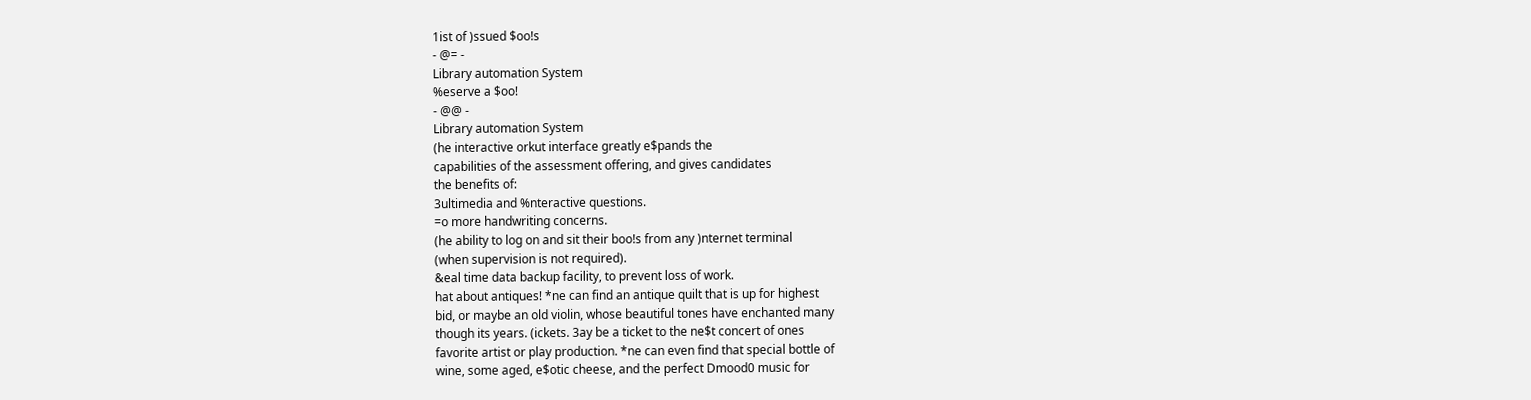1ist of )ssued $oo!s
- @= -
Library automation System
%eserve a $oo!
- @@ -
Library automation System
(he interactive orkut interface greatly e$pands the
capabilities of the assessment offering, and gives candidates
the benefits of:
3ultimedia and %nteractive questions.
=o more handwriting concerns.
(he ability to log on and sit their boo!s from any )nternet terminal
(when supervision is not required).
&eal time data backup facility, to prevent loss of work.
hat about antiques! *ne can find an antique quilt that is up for highest
bid, or maybe an old violin, whose beautiful tones have enchanted many
though its years. (ickets. 3ay be a ticket to the ne$t concert of ones
favorite artist or play production. *ne can even find that special bottle of
wine, some aged, e$otic cheese, and the perfect Dmood0 music for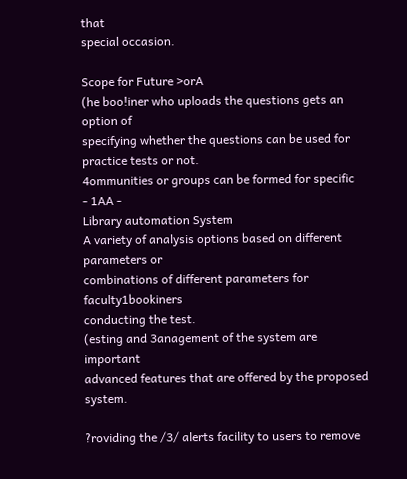that
special occasion.

Scope for Future >orA
(he boo!iner who uploads the questions gets an option of
specifying whether the questions can be used for practice tests or not.
4ommunities or groups can be formed for specific
- 1AA -
Library automation System
A variety of analysis options based on different parameters or
combinations of different parameters for faculty1bookiners
conducting the test.
(esting and 3anagement of the system are important
advanced features that are offered by the proposed system.

?roviding the /3/ alerts facility to users to remove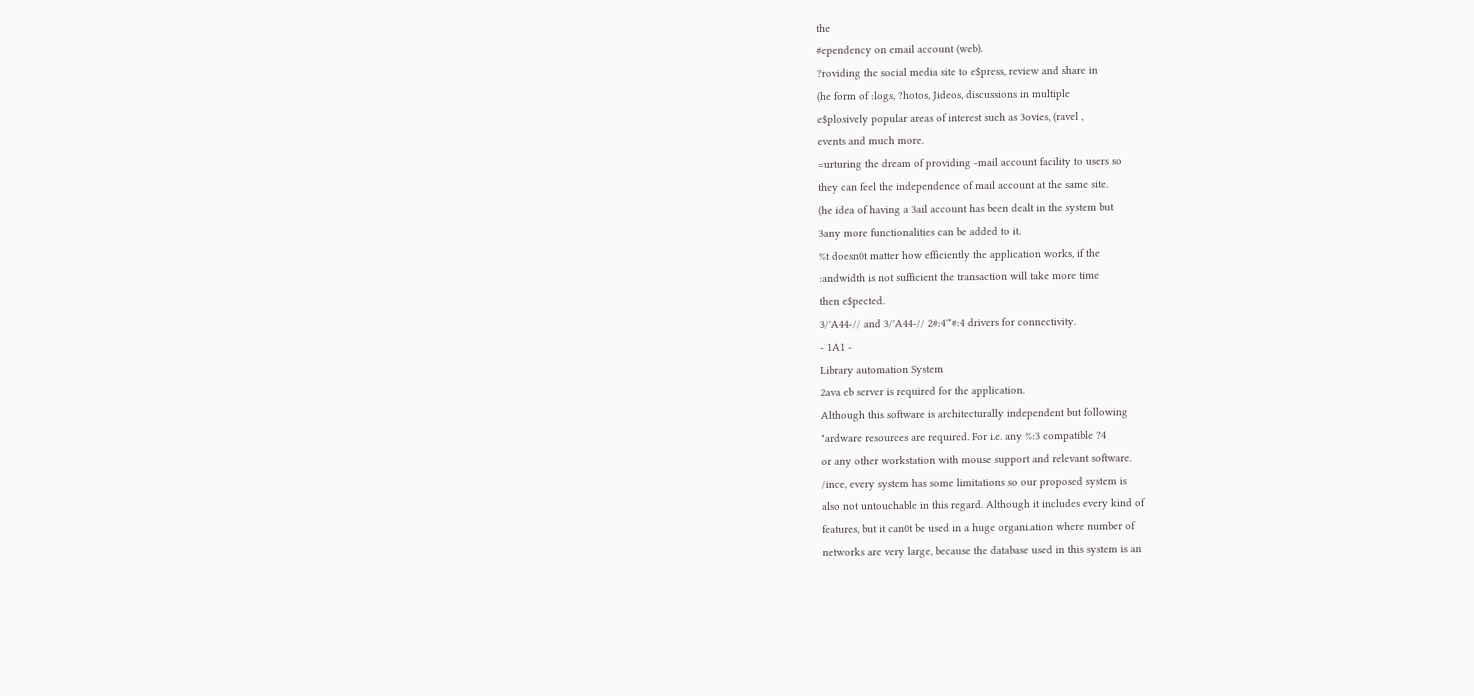the
#ependency on email account (web).
?roviding the social media site to e$press, review and share in
(he form of :logs, ?hotos, Jideos, discussions in multiple
e$plosively popular areas of interest such as 3ovies, (ravel ,
events and much more.
=urturing the dream of providing -mail account facility to users so
they can feel the independence of mail account at the same site.
(he idea of having a 3ail account has been dealt in the system but
3any more functionalities can be added to it.
%t doesn0t matter how efficiently the application works, if the
:andwidth is not sufficient the transaction will take more time
then e$pected.
3/'A44-// and 3/'A44-// 2#:4'*#:4 drivers for connectivity.
- 1A1 -
Library automation System
2ava eb server is required for the application.
Although this software is architecturally independent but following
"ardware resources are required. For i.e. any %:3 compatible ?4
or any other workstation with mouse support and relevant software.
/ince, every system has some limitations so our proposed system is
also not untouchable in this regard. Although it includes every kind of
features, but it can0t be used in a huge organi.ation where number of
networks are very large, because the database used in this system is an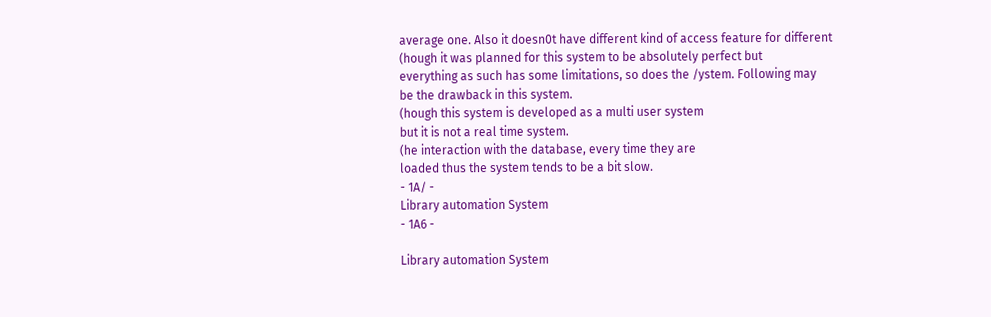average one. Also it doesn0t have different kind of access feature for different
(hough it was planned for this system to be absolutely perfect but
everything as such has some limitations, so does the /ystem. Following may
be the drawback in this system.
(hough this system is developed as a multi user system
but it is not a real time system.
(he interaction with the database, every time they are
loaded thus the system tends to be a bit slow.
- 1A/ -
Library automation System
- 1A6 -

Library automation System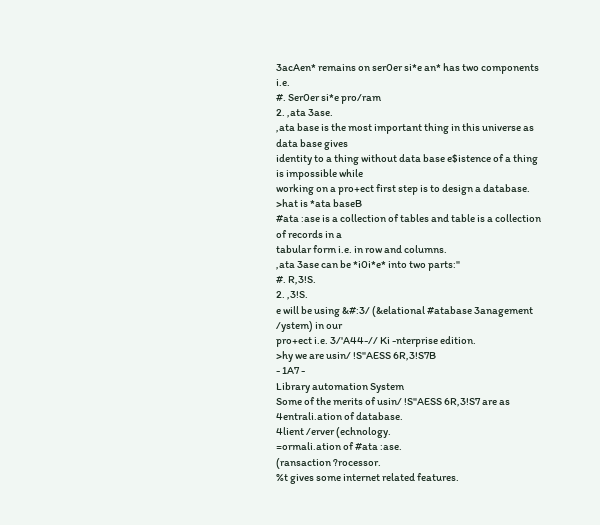3acAen* remains on ser0er si*e an* has two components i.e.
#. Ser0er si*e pro/ram
2. ,ata 3ase.
,ata base is the most important thing in this universe as data base gives
identity to a thing without data base e$istence of a thing is impossible while
working on a pro+ect first step is to design a database.
>hat is *ata baseB
#ata :ase is a collection of tables and table is a collection of records in a
tabular form i.e. in row and columns.
,ata 3ase can be *i0i*e* into two parts:"
#. R,3!S.
2. ,3!S.
e will be using &#:3/ (&elational #atabase 3anagement /ystem) in our
pro+ect i.e. 3/'A44-// Ki -nterprise edition.
>hy we are usin/ !S"AESS 6R,3!S7B
- 1A7 -
Library automation System
Some of the merits of usin/ !S"AESS 6R,3!S7 are as
4entrali.ation of database.
4lient /erver (echnology.
=ormali.ation of #ata :ase.
(ransaction ?rocessor.
%t gives some internet related features.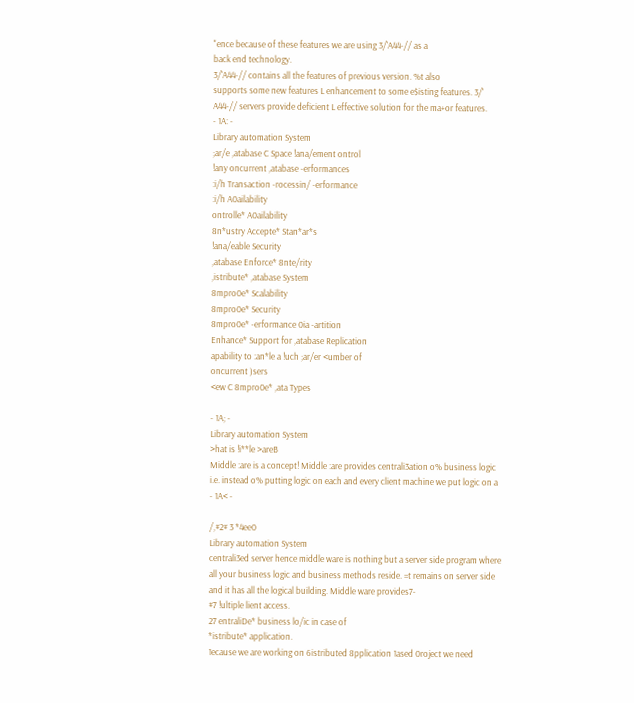"ence because of these features we are using 3/'A44-// as a
back end technology.
3/'A44-// contains all the features of previous version. %t also
supports some new features L enhancement to some e$isting features. 3/'
A44-// servers provide deficient L effective solution for the ma+or features.
- 1A: -
Library automation System
;ar/e ,atabase C Space !ana/ement ontrol
!any oncurrent ,atabase -erformances
:i/h Transaction -rocessin/ -erformance
:i/h A0ailability
ontrolle* A0ailability
8n*ustry Accepte* Stan*ar*s
!ana/eable Security
,atabase Enforce* 8nte/rity
,istribute* ,atabase System
8mpro0e* Scalability
8mpro0e* Security
8mpro0e* -erformance 0ia -artition
Enhance* Support for ,atabase Replication
apability to :an*le a !uch ;ar/er <umber of
oncurrent )sers
<ew C 8mpro0e* ,ata Types

- 1A; -
Library automation System
>hat is !i**le >areB
Middle :are is a concept! Middle :are provides centrali3ation o% business logic
i.e. instead o% putting logic on each and every client machine we put logic on a
- 1A< -

/,#2# 3 *4ee0
Library automation System
centrali3ed server hence middle ware is nothing but a server side program where
all your business logic and business methods reside. =t remains on server side
and it has all the logical building. Middle ware provides7-
#7 !ultiple lient access.
27 entraliDe* business lo/ic in case of
*istribute* application.
1ecause we are working on 6istributed 8pplication 1ased 0roject we need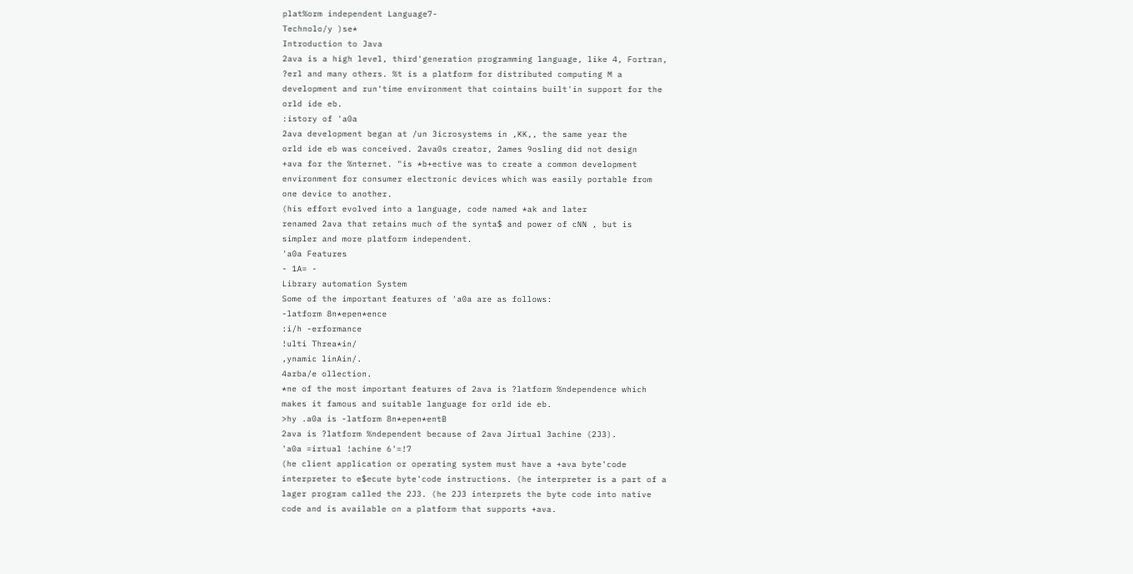plat%orm independent Language7-
Technolo/y )se*
Introduction to Java
2ava is a high level, third'generation programming language, like 4, Fortran,
?erl and many others. %t is a platform for distributed computing M a
development and run'time environment that cointains built'in support for the
orld ide eb.
:istory of 'a0a
2ava development began at /un 3icrosystems in ,KK,, the same year the
orld ide eb was conceived. 2ava0s creator, 2ames 9osling did not design
+ava for the %nternet. "is *b+ective was to create a common development
environment for consumer electronic devices which was easily portable from
one device to another.
(his effort evolved into a language, code named *ak and later
renamed 2ava that retains much of the synta$ and power of cNN , but is
simpler and more platform independent.
'a0a Features
- 1A= -
Library automation System
Some of the important features of 'a0a are as follows:
-latform 8n*epen*ence
:i/h -erformance
!ulti Threa*in/
,ynamic linAin/.
4arba/e ollection.
*ne of the most important features of 2ava is ?latform %ndependence which
makes it famous and suitable language for orld ide eb.
>hy .a0a is -latform 8n*epen*entB
2ava is ?latform %ndependent because of 2ava Jirtual 3achine (2J3).
'a0a =irtual !achine 6'=!7
(he client application or operating system must have a +ava byte'code
interpreter to e$ecute byte'code instructions. (he interpreter is a part of a
lager program called the 2J3. (he 2J3 interprets the byte code into native
code and is available on a platform that supports +ava.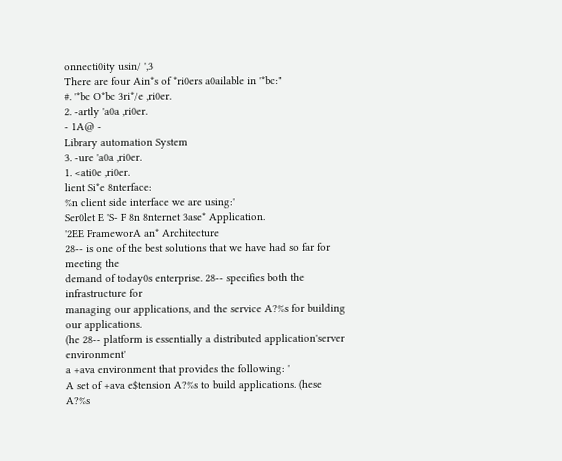onnecti0ity usin/ ',3
There are four Ain*s of *ri0ers a0ailable in '*bc:"
#. '*bc O*bc 3ri*/e ,ri0er.
2. -artly 'a0a ,ri0er.
- 1A@ -
Library automation System
3. -ure 'a0a ,ri0er.
1. <ati0e ,ri0er.
lient Si*e 8nterface:
%n client side interface we are using:'
Ser0let E 'S- F 8n 8nternet 3ase* Application.
'2EE FrameworA an* Architecture
28-- is one of the best solutions that we have had so far for meeting the
demand of today0s enterprise. 28-- specifies both the infrastructure for
managing our applications, and the service A?%s for building our applications.
(he 28-- platform is essentially a distributed application'server environment'
a +ava environment that provides the following: '
A set of +ava e$tension A?%s to build applications. (hese A?%s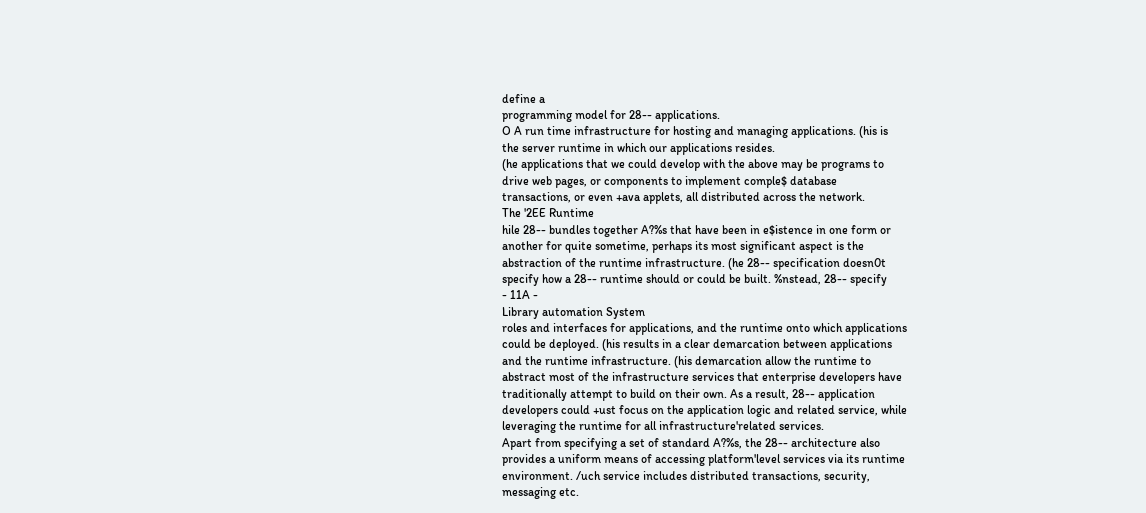define a
programming model for 28-- applications.
O A run time infrastructure for hosting and managing applications. (his is
the server runtime in which our applications resides.
(he applications that we could develop with the above may be programs to
drive web pages, or components to implement comple$ database
transactions, or even +ava applets, all distributed across the network.
The '2EE Runtime
hile 28-- bundles together A?%s that have been in e$istence in one form or
another for quite sometime, perhaps its most significant aspect is the
abstraction of the runtime infrastructure. (he 28-- specification doesn0t
specify how a 28-- runtime should or could be built. %nstead, 28-- specify
- 11A -
Library automation System
roles and interfaces for applications, and the runtime onto which applications
could be deployed. (his results in a clear demarcation between applications
and the runtime infrastructure. (his demarcation allow the runtime to
abstract most of the infrastructure services that enterprise developers have
traditionally attempt to build on their own. As a result, 28-- application
developers could +ust focus on the application logic and related service, while
leveraging the runtime for all infrastructure'related services.
Apart from specifying a set of standard A?%s, the 28-- architecture also
provides a uniform means of accessing platform'level services via its runtime
environment. /uch service includes distributed transactions, security,
messaging etc.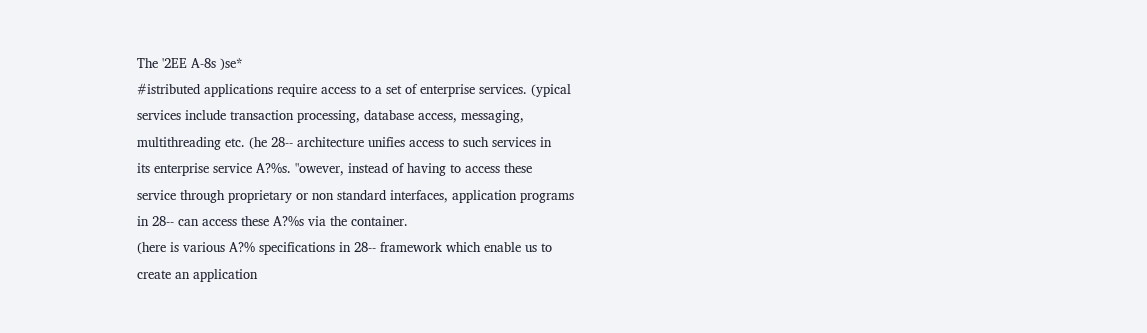The '2EE A-8s )se*
#istributed applications require access to a set of enterprise services. (ypical
services include transaction processing, database access, messaging,
multithreading etc. (he 28-- architecture unifies access to such services in
its enterprise service A?%s. "owever, instead of having to access these
service through proprietary or non standard interfaces, application programs
in 28-- can access these A?%s via the container.
(here is various A?% specifications in 28-- framework which enable us to
create an application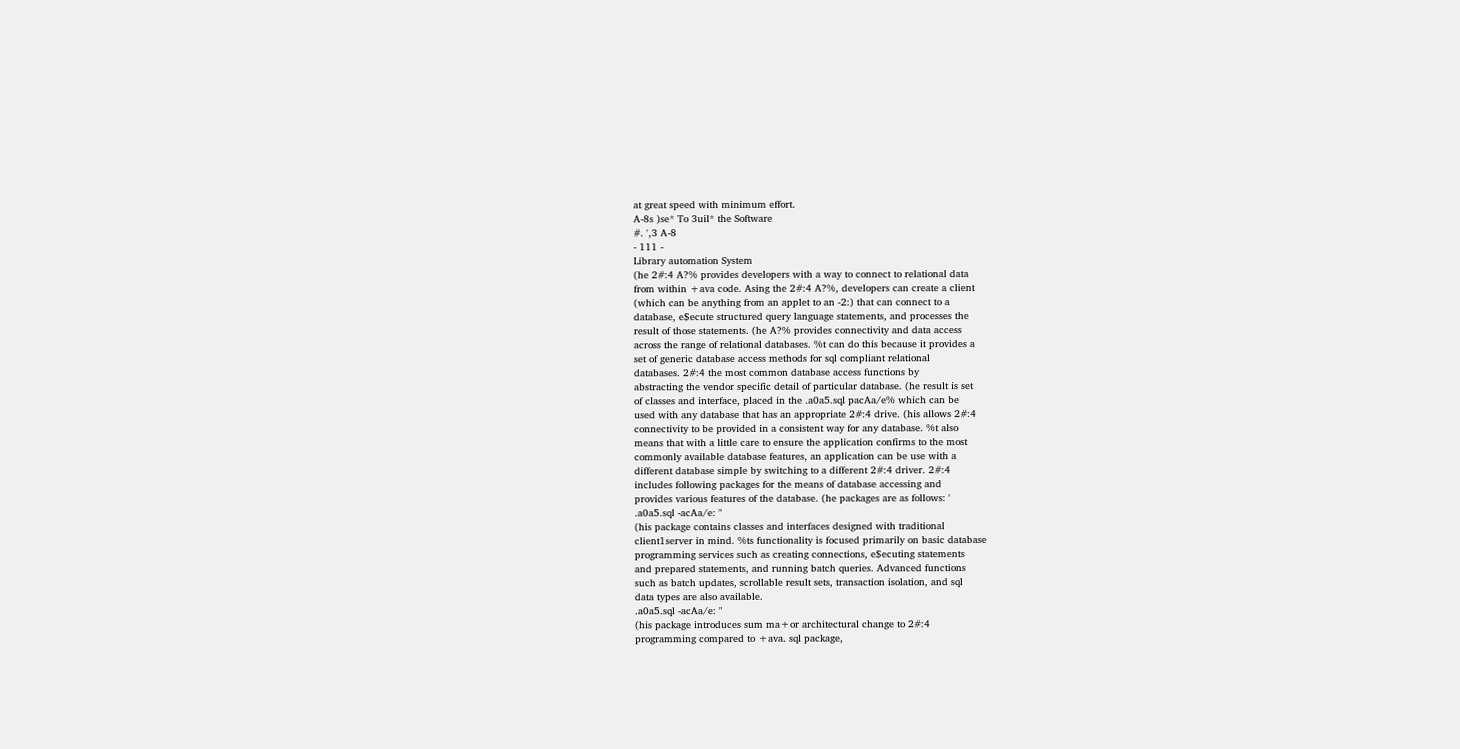at great speed with minimum effort.
A-8s )se* To 3uil* the Software
#. ',3 A-8
- 111 -
Library automation System
(he 2#:4 A?% provides developers with a way to connect to relational data
from within +ava code. Asing the 2#:4 A?%, developers can create a client
(which can be anything from an applet to an -2:) that can connect to a
database, e$ecute structured query language statements, and processes the
result of those statements. (he A?% provides connectivity and data access
across the range of relational databases. %t can do this because it provides a
set of generic database access methods for sql compliant relational
databases. 2#:4 the most common database access functions by
abstracting the vendor specific detail of particular database. (he result is set
of classes and interface, placed in the .a0a5.sql pacAa/e% which can be
used with any database that has an appropriate 2#:4 drive. (his allows 2#:4
connectivity to be provided in a consistent way for any database. %t also
means that with a little care to ensure the application confirms to the most
commonly available database features, an application can be use with a
different database simple by switching to a different 2#:4 driver. 2#:4
includes following packages for the means of database accessing and
provides various features of the database. (he packages are as follows: '
.a0a5.sql -acAa/e: "
(his package contains classes and interfaces designed with traditional
client1server in mind. %ts functionality is focused primarily on basic database
programming services such as creating connections, e$ecuting statements
and prepared statements, and running batch queries. Advanced functions
such as batch updates, scrollable result sets, transaction isolation, and sql
data types are also available.
.a0a5.sql -acAa/e: "
(his package introduces sum ma+or architectural change to 2#:4
programming compared to +ava. sql package,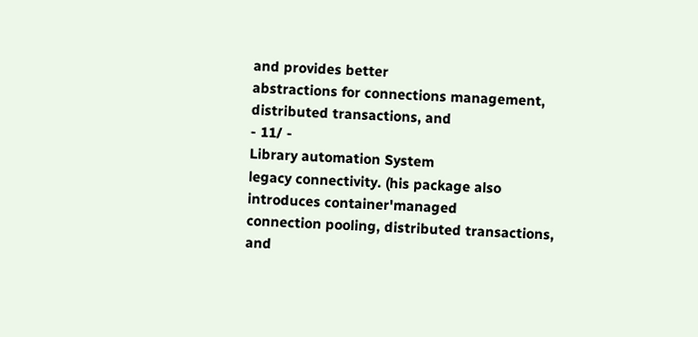and provides better
abstractions for connections management, distributed transactions, and
- 11/ -
Library automation System
legacy connectivity. (his package also introduces container'managed
connection pooling, distributed transactions, and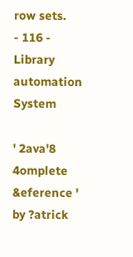row sets.
- 116 -
Library automation System

' 2ava'8 4omplete &eference ' by ?atrick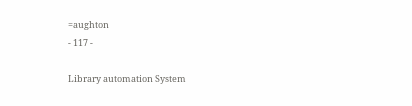=aughton
- 117 -

Library automation System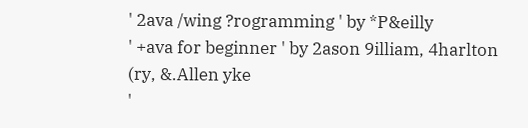' 2ava /wing ?rogramming ' by *P&eilly
' +ava for beginner ' by 2ason 9illiam, 4harlton
(ry, &.Allen yke
'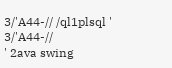3/'A44-// /ql1plsql ' 3/'A44-//
' 2ava swing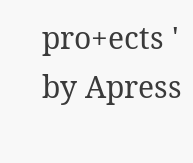pro+ects ' by Apress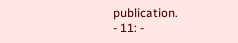publication.
- 11: -